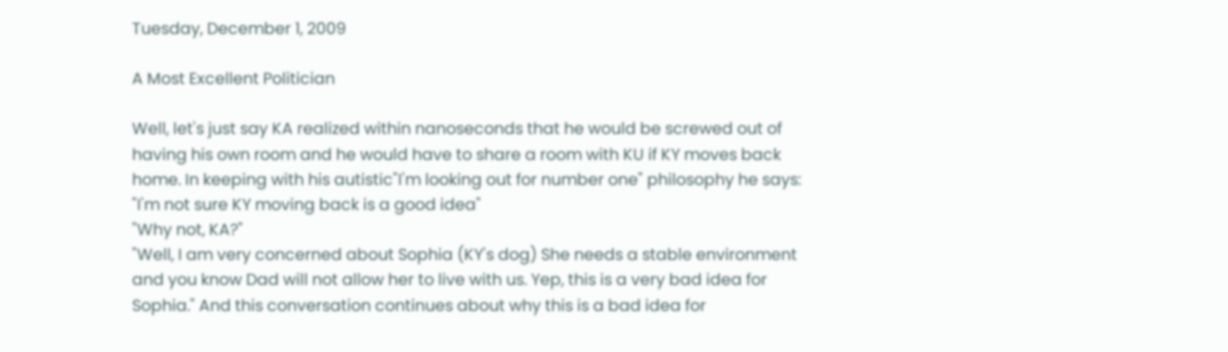Tuesday, December 1, 2009

A Most Excellent Politician

Well, let's just say KA realized within nanoseconds that he would be screwed out of having his own room and he would have to share a room with KU if KY moves back home. In keeping with his autistic"I'm looking out for number one" philosophy he says:
"I'm not sure KY moving back is a good idea"
"Why not, KA?"
"Well, I am very concerned about Sophia (KY's dog) She needs a stable environment and you know Dad will not allow her to live with us. Yep, this is a very bad idea for Sophia." And this conversation continues about why this is a bad idea for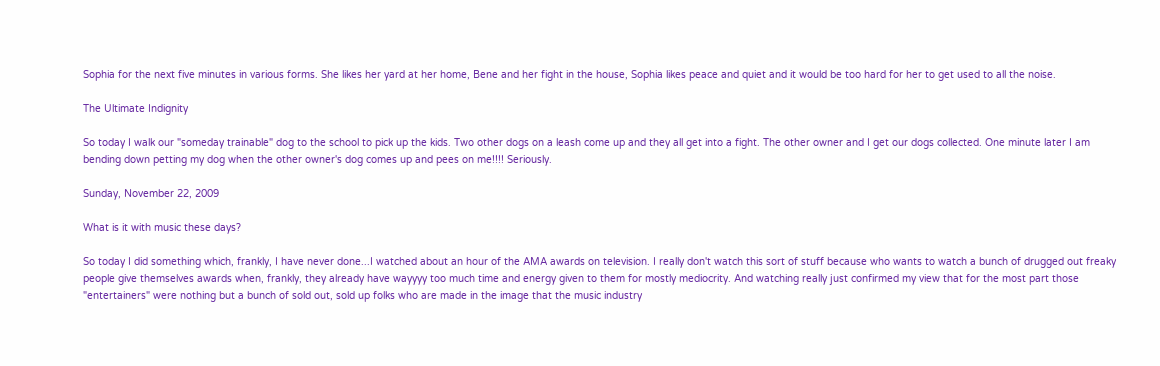Sophia for the next five minutes in various forms. She likes her yard at her home, Bene and her fight in the house, Sophia likes peace and quiet and it would be too hard for her to get used to all the noise.

The Ultimate Indignity

So today I walk our "someday trainable" dog to the school to pick up the kids. Two other dogs on a leash come up and they all get into a fight. The other owner and I get our dogs collected. One minute later I am bending down petting my dog when the other owner's dog comes up and pees on me!!!! Seriously.

Sunday, November 22, 2009

What is it with music these days?

So today I did something which, frankly, I have never done...I watched about an hour of the AMA awards on television. I really don't watch this sort of stuff because who wants to watch a bunch of drugged out freaky people give themselves awards when, frankly, they already have wayyyy too much time and energy given to them for mostly mediocrity. And watching really just confirmed my view that for the most part those "entertainers" were nothing but a bunch of sold out, sold up folks who are made in the image that the music industry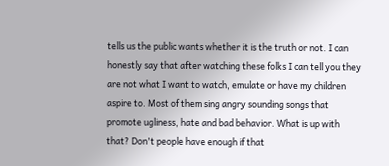tells us the public wants whether it is the truth or not. I can honestly say that after watching these folks I can tell you they are not what I want to watch, emulate or have my children aspire to. Most of them sing angry sounding songs that promote ugliness, hate and bad behavior. What is up with that? Don't people have enough if that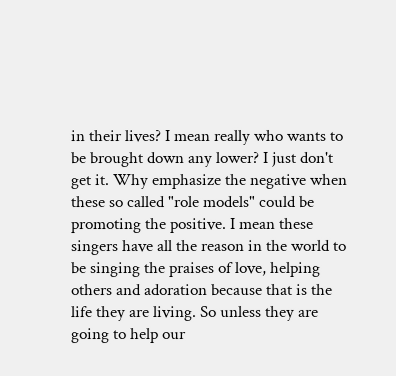in their lives? I mean really who wants to be brought down any lower? I just don't get it. Why emphasize the negative when these so called "role models" could be promoting the positive. I mean these singers have all the reason in the world to be singing the praises of love, helping others and adoration because that is the life they are living. So unless they are going to help our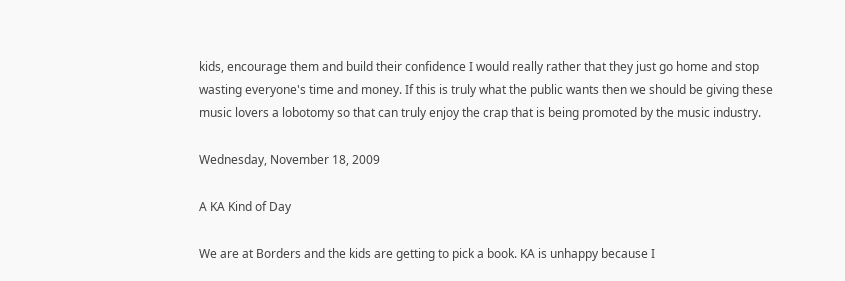kids, encourage them and build their confidence I would really rather that they just go home and stop wasting everyone's time and money. If this is truly what the public wants then we should be giving these music lovers a lobotomy so that can truly enjoy the crap that is being promoted by the music industry.

Wednesday, November 18, 2009

A KA Kind of Day

We are at Borders and the kids are getting to pick a book. KA is unhappy because I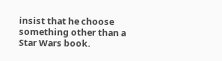insist that he choose something other than a Star Wars book.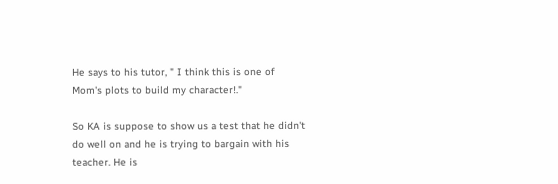He says to his tutor, " I think this is one of Mom's plots to build my character!."

So KA is suppose to show us a test that he didn't do well on and he is trying to bargain with his teacher. He is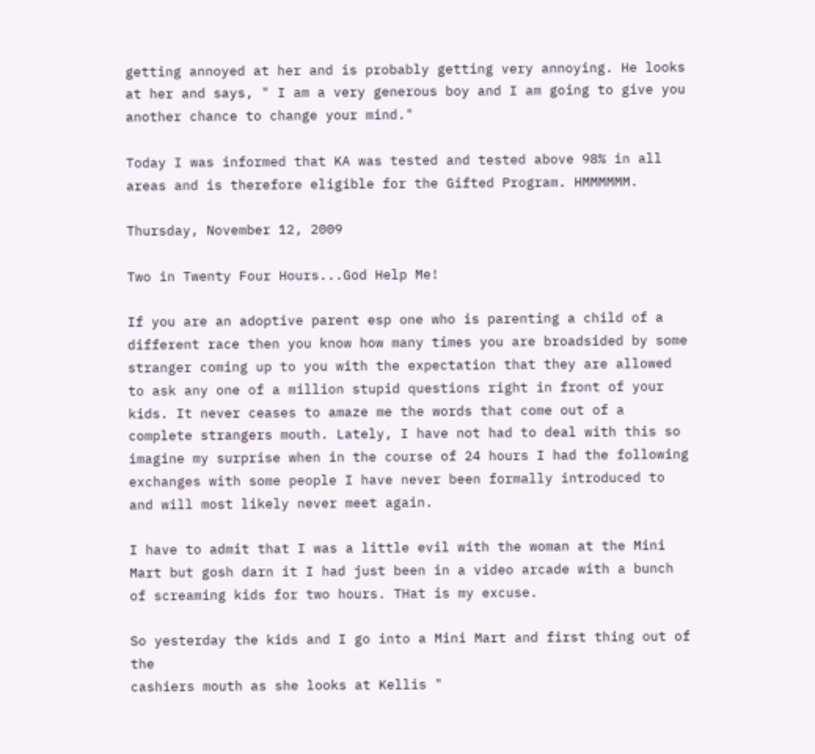getting annoyed at her and is probably getting very annoying. He looks at her and says, " I am a very generous boy and I am going to give you another chance to change your mind."

Today I was informed that KA was tested and tested above 98% in all areas and is therefore eligible for the Gifted Program. HMMMMMM.

Thursday, November 12, 2009

Two in Twenty Four Hours...God Help Me!

If you are an adoptive parent esp one who is parenting a child of a different race then you know how many times you are broadsided by some stranger coming up to you with the expectation that they are allowed to ask any one of a million stupid questions right in front of your kids. It never ceases to amaze me the words that come out of a complete strangers mouth. Lately, I have not had to deal with this so imagine my surprise when in the course of 24 hours I had the following exchanges with some people I have never been formally introduced to and will most likely never meet again.

I have to admit that I was a little evil with the woman at the Mini Mart but gosh darn it I had just been in a video arcade with a bunch of screaming kids for two hours. THat is my excuse.

So yesterday the kids and I go into a Mini Mart and first thing out of the
cashiers mouth as she looks at Kellis "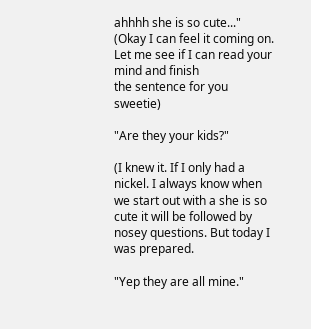ahhhh she is so cute..."
(Okay I can feel it coming on. Let me see if I can read your mind and finish
the sentence for you sweetie)

"Are they your kids?"

(I knew it. If I only had a nickel. I always know when we start out with a she is so cute it will be followed by nosey questions. But today I was prepared.

"Yep they are all mine."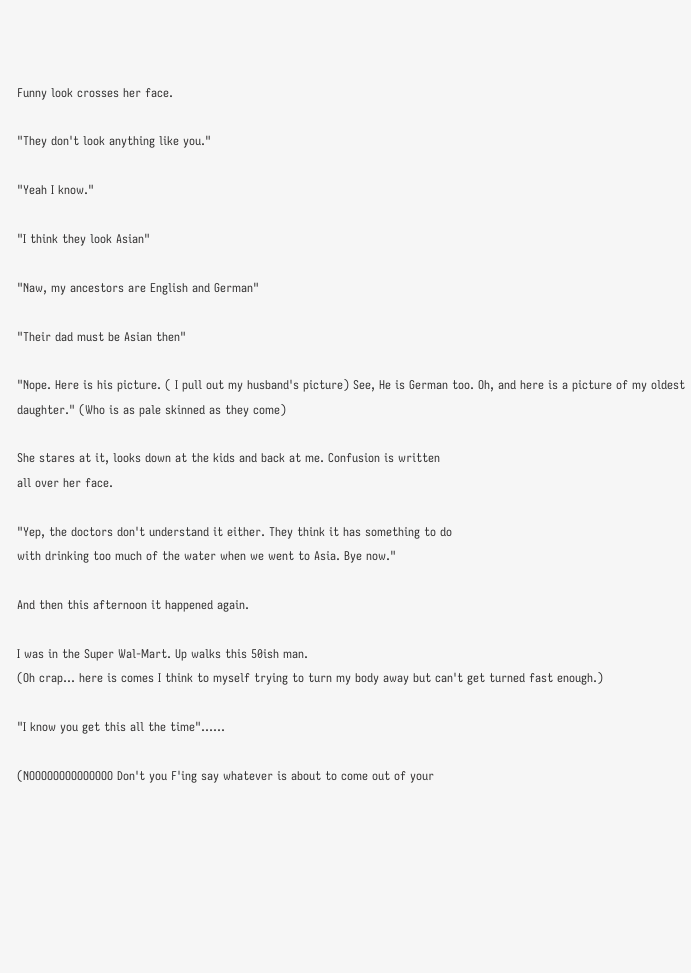Funny look crosses her face.

"They don't look anything like you."

"Yeah I know."

"I think they look Asian"

"Naw, my ancestors are English and German"

"Their dad must be Asian then"

"Nope. Here is his picture. ( I pull out my husband's picture) See, He is German too. Oh, and here is a picture of my oldest daughter." (Who is as pale skinned as they come)

She stares at it, looks down at the kids and back at me. Confusion is written
all over her face.

"Yep, the doctors don't understand it either. They think it has something to do
with drinking too much of the water when we went to Asia. Bye now."

And then this afternoon it happened again.

I was in the Super Wal-Mart. Up walks this 50ish man.
(Oh crap... here is comes I think to myself trying to turn my body away but can't get turned fast enough.)

"I know you get this all the time"......

(NOOOOOOOOOOOOOO Don't you F'ing say whatever is about to come out of your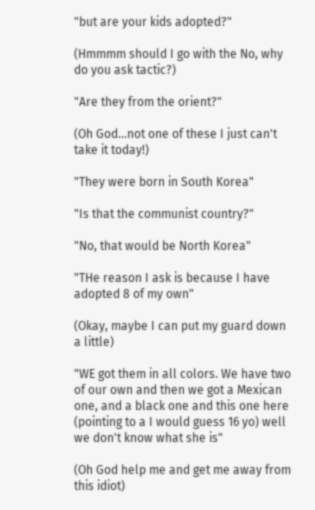"but are your kids adopted?"

(Hmmmm should I go with the No, why do you ask tactic?)

"Are they from the orient?"

(Oh God...not one of these I just can't take it today!)

"They were born in South Korea"

"Is that the communist country?"

"No, that would be North Korea"

"THe reason I ask is because I have adopted 8 of my own"

(Okay, maybe I can put my guard down a little)

"WE got them in all colors. We have two of our own and then we got a Mexican one, and a black one and this one here (pointing to a I would guess 16 yo) well we don't know what she is"

(Oh God help me and get me away from this idiot)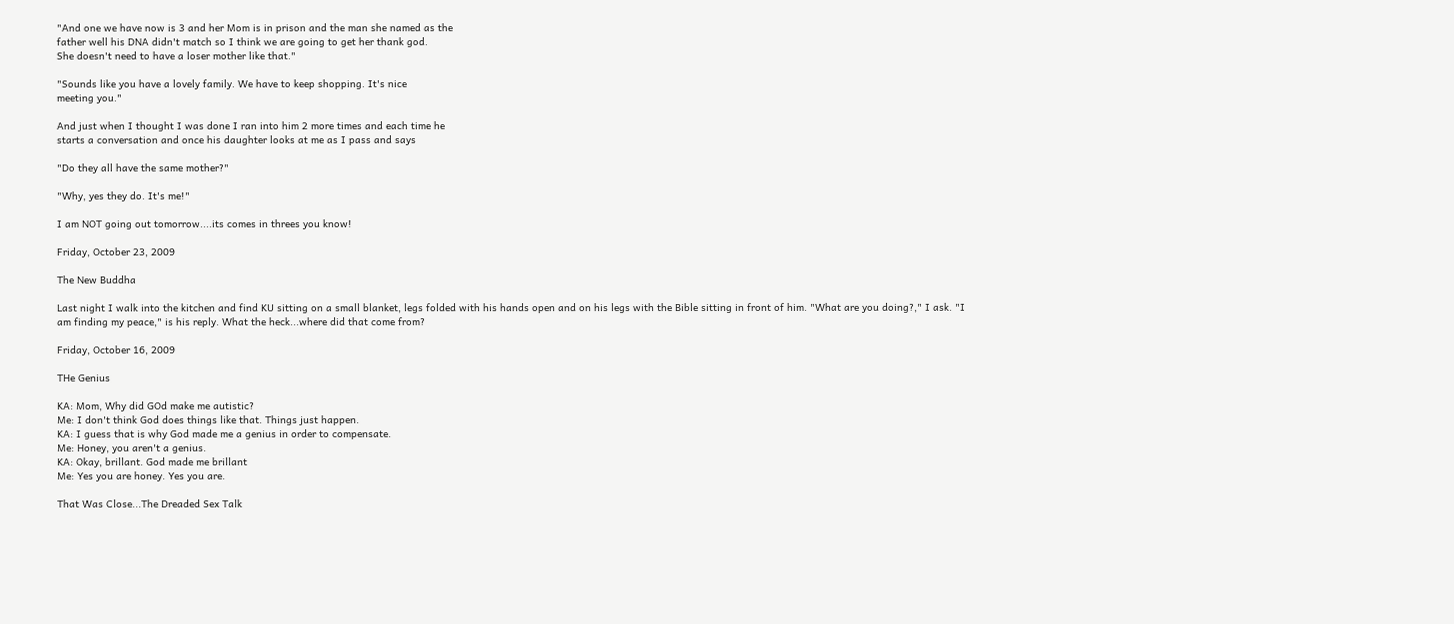"And one we have now is 3 and her Mom is in prison and the man she named as the
father well his DNA didn't match so I think we are going to get her thank god.
She doesn't need to have a loser mother like that."

"Sounds like you have a lovely family. We have to keep shopping. It's nice
meeting you."

And just when I thought I was done I ran into him 2 more times and each time he
starts a conversation and once his daughter looks at me as I pass and says

"Do they all have the same mother?"

"Why, yes they do. It's me!"

I am NOT going out tomorrow....its comes in threes you know!

Friday, October 23, 2009

The New Buddha

Last night I walk into the kitchen and find KU sitting on a small blanket, legs folded with his hands open and on his legs with the Bible sitting in front of him. "What are you doing?," I ask. "I am finding my peace," is his reply. What the heck...where did that come from?

Friday, October 16, 2009

THe Genius

KA: Mom, Why did GOd make me autistic?
Me: I don't think God does things like that. Things just happen.
KA: I guess that is why God made me a genius in order to compensate.
Me: Honey, you aren't a genius.
KA: Okay, brillant. God made me brillant
Me: Yes you are honey. Yes you are.

That Was Close...The Dreaded Sex Talk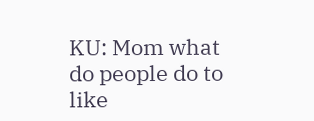KU: Mom what do people do to like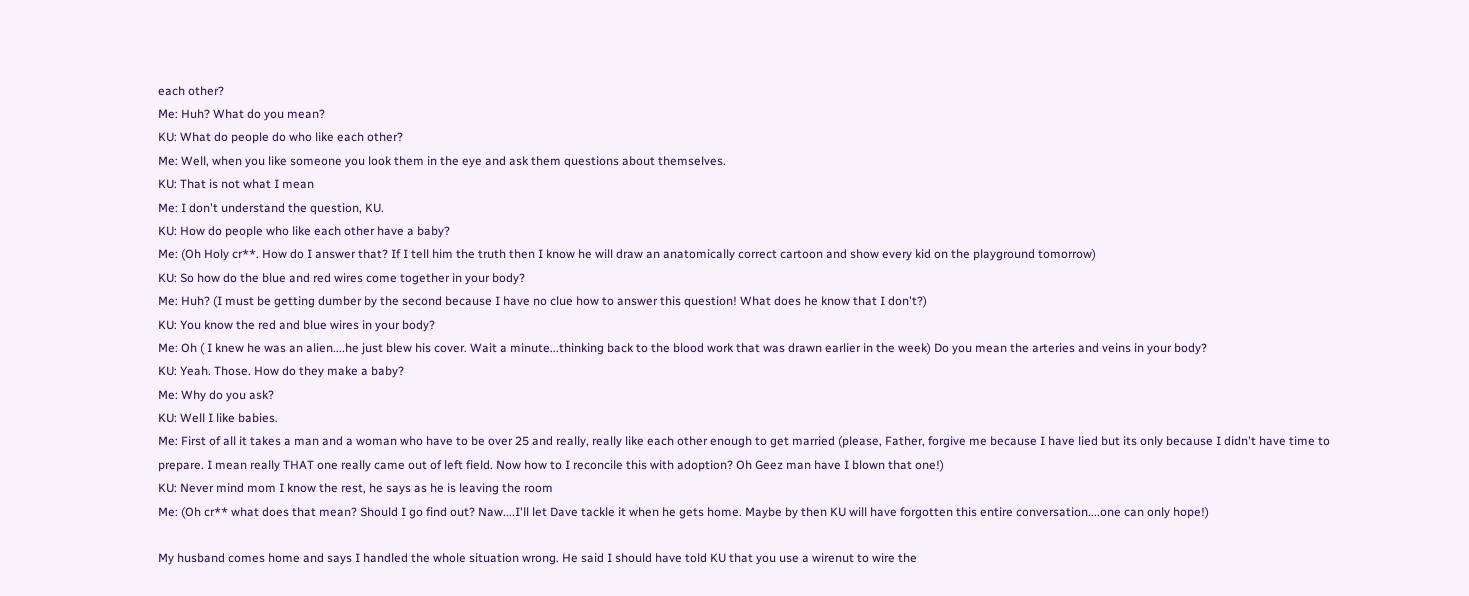each other?
Me: Huh? What do you mean?
KU: What do people do who like each other?
Me: Well, when you like someone you look them in the eye and ask them questions about themselves.
KU: That is not what I mean
Me: I don't understand the question, KU.
KU: How do people who like each other have a baby?
Me: (Oh Holy cr**. How do I answer that? If I tell him the truth then I know he will draw an anatomically correct cartoon and show every kid on the playground tomorrow)
KU: So how do the blue and red wires come together in your body?
Me: Huh? (I must be getting dumber by the second because I have no clue how to answer this question! What does he know that I don't?)
KU: You know the red and blue wires in your body?
Me: Oh ( I knew he was an alien....he just blew his cover. Wait a minute...thinking back to the blood work that was drawn earlier in the week) Do you mean the arteries and veins in your body?
KU: Yeah. Those. How do they make a baby?
Me: Why do you ask?
KU: Well I like babies.
Me: First of all it takes a man and a woman who have to be over 25 and really, really like each other enough to get married (please, Father, forgive me because I have lied but its only because I didn't have time to prepare. I mean really THAT one really came out of left field. Now how to I reconcile this with adoption? Oh Geez man have I blown that one!)
KU: Never mind mom I know the rest, he says as he is leaving the room
Me: (Oh cr** what does that mean? Should I go find out? Naw....I'll let Dave tackle it when he gets home. Maybe by then KU will have forgotten this entire conversation....one can only hope!)

My husband comes home and says I handled the whole situation wrong. He said I should have told KU that you use a wirenut to wire the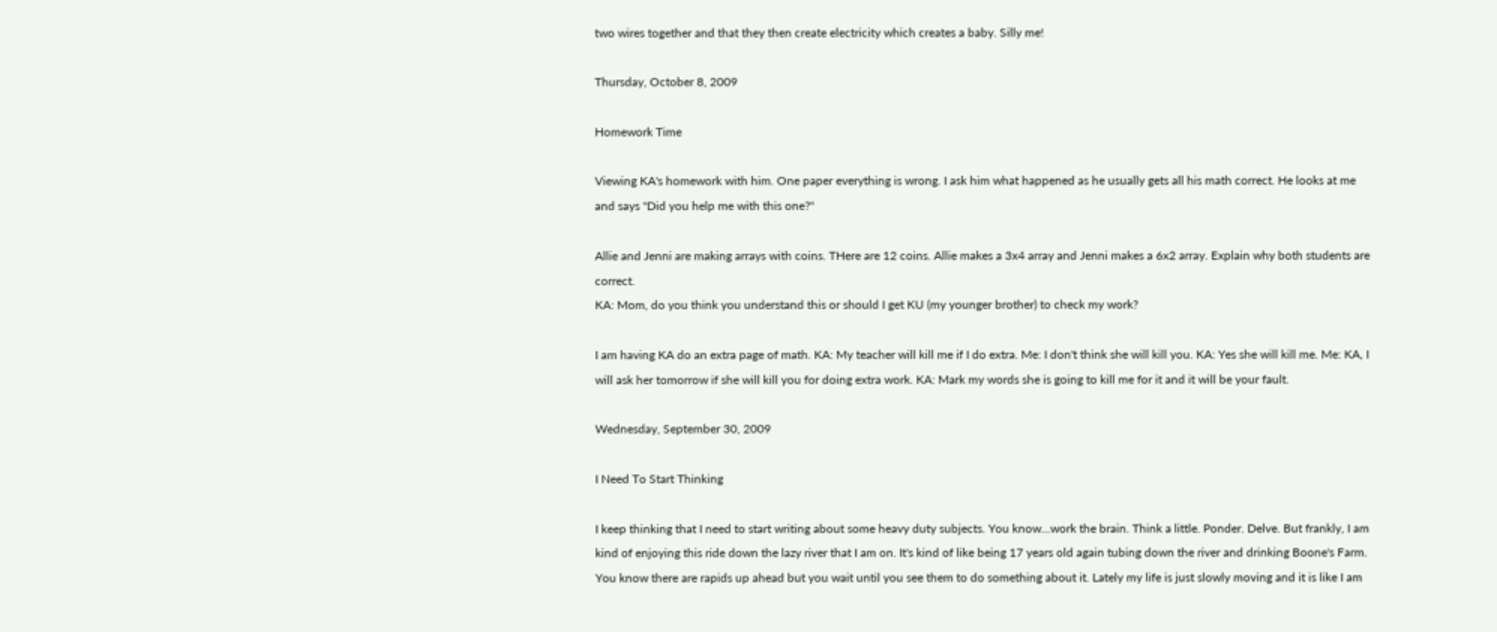two wires together and that they then create electricity which creates a baby. Silly me!

Thursday, October 8, 2009

Homework Time

Viewing KA's homework with him. One paper everything is wrong. I ask him what happened as he usually gets all his math correct. He looks at me and says "Did you help me with this one?"

Allie and Jenni are making arrays with coins. THere are 12 coins. Allie makes a 3x4 array and Jenni makes a 6x2 array. Explain why both students are correct.
KA: Mom, do you think you understand this or should I get KU (my younger brother) to check my work?

I am having KA do an extra page of math. KA: My teacher will kill me if I do extra. Me: I don't think she will kill you. KA: Yes she will kill me. Me: KA, I will ask her tomorrow if she will kill you for doing extra work. KA: Mark my words she is going to kill me for it and it will be your fault.

Wednesday, September 30, 2009

I Need To Start Thinking

I keep thinking that I need to start writing about some heavy duty subjects. You know...work the brain. Think a little. Ponder. Delve. But frankly, I am kind of enjoying this ride down the lazy river that I am on. It's kind of like being 17 years old again tubing down the river and drinking Boone's Farm. You know there are rapids up ahead but you wait until you see them to do something about it. Lately my life is just slowly moving and it is like I am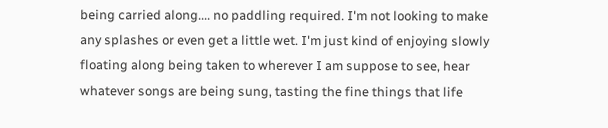being carried along.... no paddling required. I'm not looking to make any splashes or even get a little wet. I'm just kind of enjoying slowly floating along being taken to wherever I am suppose to see, hear whatever songs are being sung, tasting the fine things that life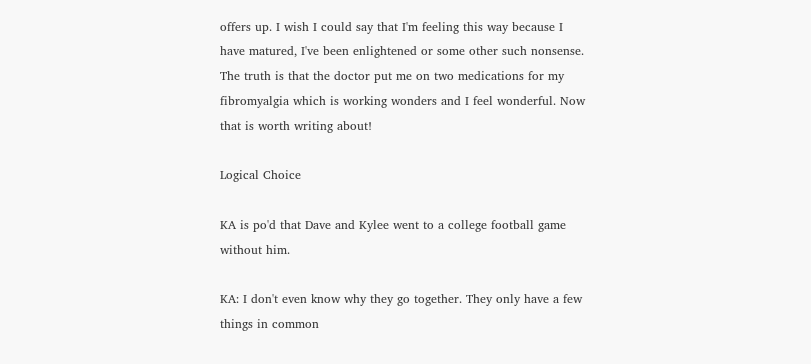offers up. I wish I could say that I'm feeling this way because I have matured, I've been enlightened or some other such nonsense. The truth is that the doctor put me on two medications for my fibromyalgia which is working wonders and I feel wonderful. Now that is worth writing about!

Logical Choice

KA is po'd that Dave and Kylee went to a college football game without him.

KA: I don't even know why they go together. They only have a few things in common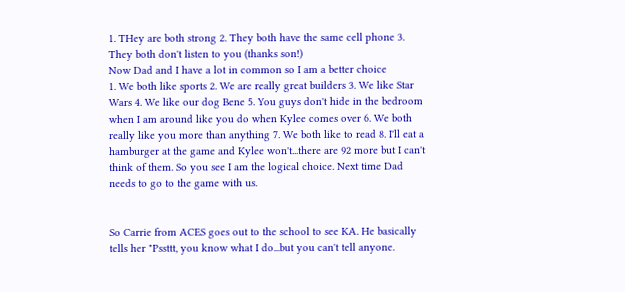1. THey are both strong 2. They both have the same cell phone 3. They both don't listen to you (thanks son!)
Now Dad and I have a lot in common so I am a better choice
1. We both like sports 2. We are really great builders 3. We like Star Wars 4. We like our dog Bene 5. You guys don't hide in the bedroom when I am around like you do when Kylee comes over 6. We both really like you more than anything 7. We both like to read 8. I'll eat a hamburger at the game and Kylee won't...there are 92 more but I can't think of them. So you see I am the logical choice. Next time Dad needs to go to the game with us.


So Carrie from ACES goes out to the school to see KA. He basically tells her "Pssttt, you know what I do...but you can't tell anyone.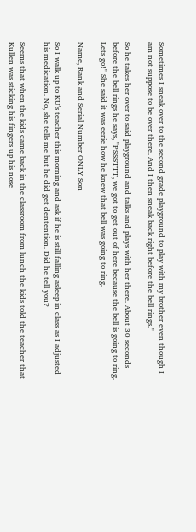Sometimes I sneak over to the second grade playground to play with my brother even though I am not suppose to be over there. And I then sneak back right before the bell rings."

So he takes her over to said playground and talks and plays with her there. About 30 seconds before the bell rings he says, "PSSSTTT, we got to get out of here because the bell is going to ring. Lets go!" She said it was eerie how he knew that bell was going to ring.

Name, Rank and Serial Number ONLY Son

So I walk up to KU's teacher this morning and ask if he is still falling asleep in class as I adjusted his medication. No, she tells me but he did get dentention. Did he tell you?

Seems that when the kids came back in the classroom from lunch the kids told the teacher that Kullen was sticking his fingers up his nose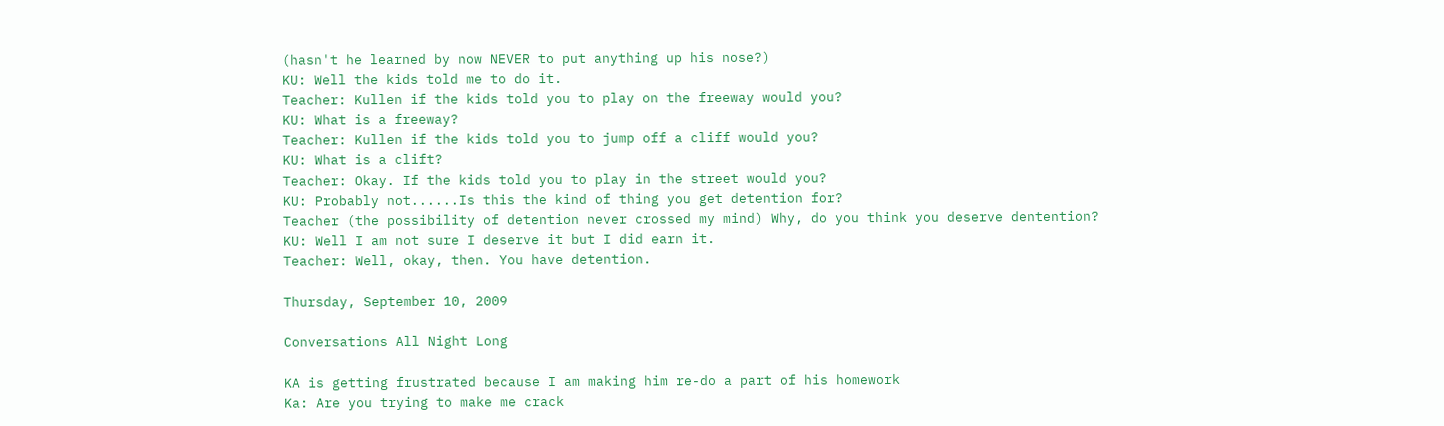(hasn't he learned by now NEVER to put anything up his nose?)
KU: Well the kids told me to do it.
Teacher: Kullen if the kids told you to play on the freeway would you?
KU: What is a freeway?
Teacher: Kullen if the kids told you to jump off a cliff would you?
KU: What is a clift?
Teacher: Okay. If the kids told you to play in the street would you?
KU: Probably not......Is this the kind of thing you get detention for?
Teacher (the possibility of detention never crossed my mind) Why, do you think you deserve dentention?
KU: Well I am not sure I deserve it but I did earn it.
Teacher: Well, okay, then. You have detention.

Thursday, September 10, 2009

Conversations All Night Long

KA is getting frustrated because I am making him re-do a part of his homework
Ka: Are you trying to make me crack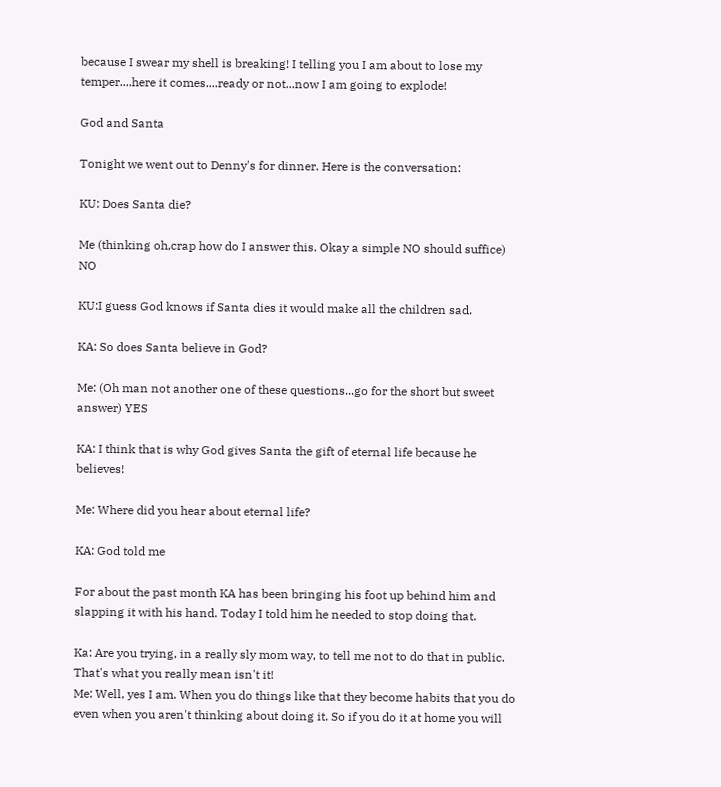because I swear my shell is breaking! I telling you I am about to lose my temper....here it comes....ready or not...now I am going to explode!

God and Santa

Tonight we went out to Denny's for dinner. Here is the conversation:

KU: Does Santa die?

Me (thinking oh,crap how do I answer this. Okay a simple NO should suffice) NO

KU:I guess God knows if Santa dies it would make all the children sad.

KA: So does Santa believe in God?

Me: (Oh man not another one of these questions...go for the short but sweet answer) YES

KA: I think that is why God gives Santa the gift of eternal life because he believes!

Me: Where did you hear about eternal life?

KA: God told me

For about the past month KA has been bringing his foot up behind him and slapping it with his hand. Today I told him he needed to stop doing that.

Ka: Are you trying, in a really sly mom way, to tell me not to do that in public. That's what you really mean isn't it!
Me: Well, yes I am. When you do things like that they become habits that you do even when you aren't thinking about doing it. So if you do it at home you will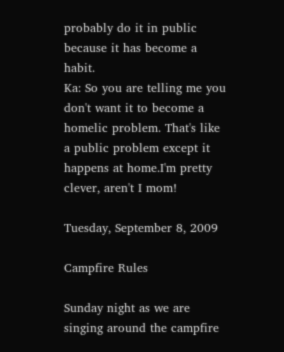probably do it in public because it has become a habit.
Ka: So you are telling me you don't want it to become a homelic problem. That's like a public problem except it happens at home.I'm pretty clever, aren't I mom!

Tuesday, September 8, 2009

Campfire Rules

Sunday night as we are singing around the campfire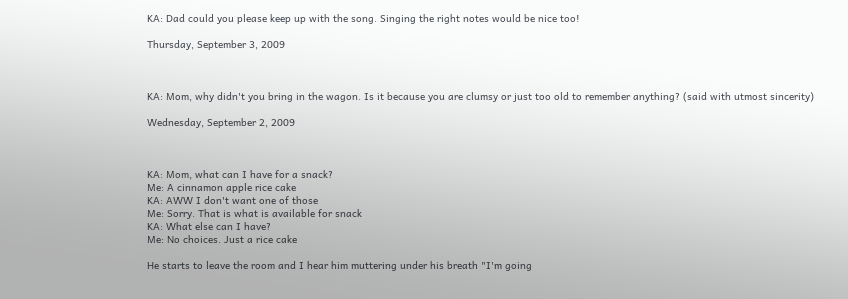KA: Dad could you please keep up with the song. Singing the right notes would be nice too!

Thursday, September 3, 2009



KA: Mom, why didn't you bring in the wagon. Is it because you are clumsy or just too old to remember anything? (said with utmost sincerity)

Wednesday, September 2, 2009



KA: Mom, what can I have for a snack?
Me: A cinnamon apple rice cake
KA: AWW I don't want one of those
Me: Sorry. That is what is available for snack
KA: What else can I have?
Me: No choices. Just a rice cake

He starts to leave the room and I hear him muttering under his breath "I'm going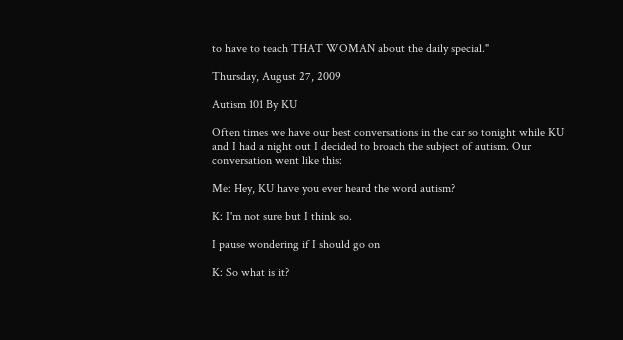to have to teach THAT WOMAN about the daily special."

Thursday, August 27, 2009

Autism 101 By KU

Often times we have our best conversations in the car so tonight while KU and I had a night out I decided to broach the subject of autism. Our conversation went like this:

Me: Hey, KU have you ever heard the word autism?

K: I'm not sure but I think so.

I pause wondering if I should go on

K: So what is it?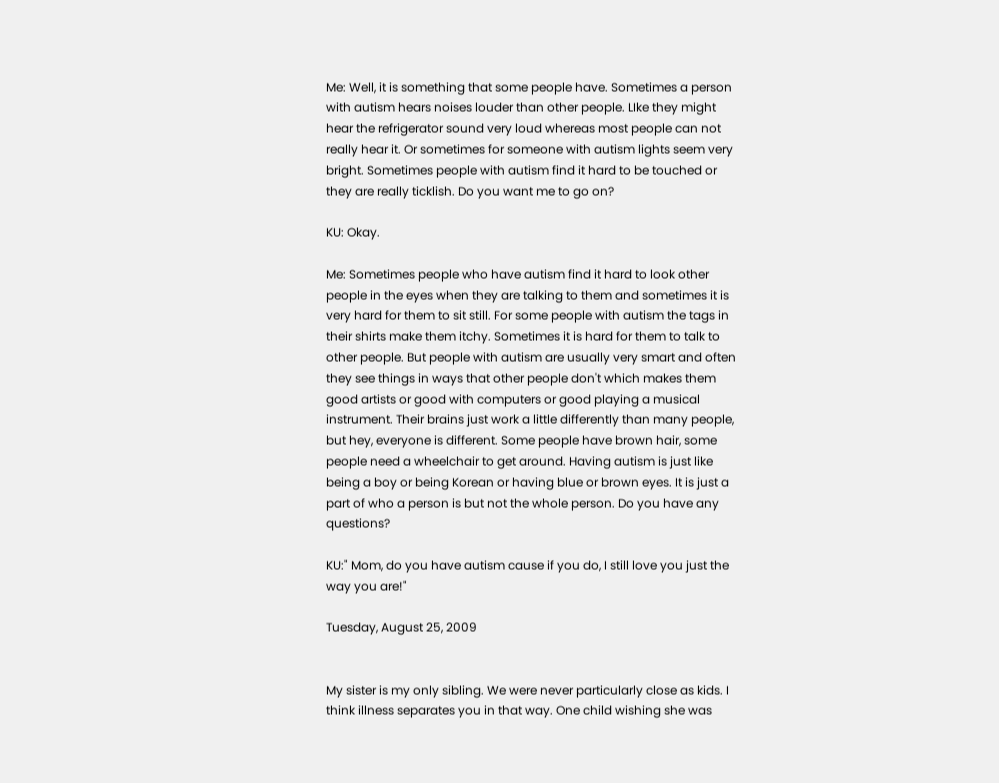Me: Well, it is something that some people have. Sometimes a person with autism hears noises louder than other people. LIke they might hear the refrigerator sound very loud whereas most people can not really hear it. Or sometimes for someone with autism lights seem very bright. Sometimes people with autism find it hard to be touched or they are really ticklish. Do you want me to go on?

KU: Okay.

Me: Sometimes people who have autism find it hard to look other people in the eyes when they are talking to them and sometimes it is very hard for them to sit still. For some people with autism the tags in their shirts make them itchy. Sometimes it is hard for them to talk to other people. But people with autism are usually very smart and often they see things in ways that other people don't which makes them good artists or good with computers or good playing a musical instrument. Their brains just work a little differently than many people, but hey, everyone is different. Some people have brown hair, some people need a wheelchair to get around. Having autism is just like being a boy or being Korean or having blue or brown eyes. It is just a part of who a person is but not the whole person. Do you have any questions?

KU:" Mom, do you have autism cause if you do, I still love you just the way you are!"

Tuesday, August 25, 2009


My sister is my only sibling. We were never particularly close as kids. I think illness separates you in that way. One child wishing she was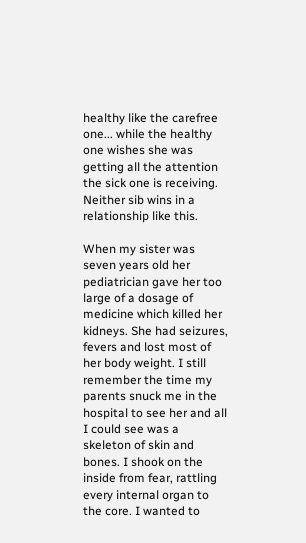healthy like the carefree one... while the healthy one wishes she was getting all the attention the sick one is receiving. Neither sib wins in a relationship like this.

When my sister was seven years old her pediatrician gave her too large of a dosage of medicine which killed her kidneys. She had seizures, fevers and lost most of her body weight. I still remember the time my parents snuck me in the hospital to see her and all I could see was a skeleton of skin and bones. I shook on the inside from fear, rattling every internal organ to the core. I wanted to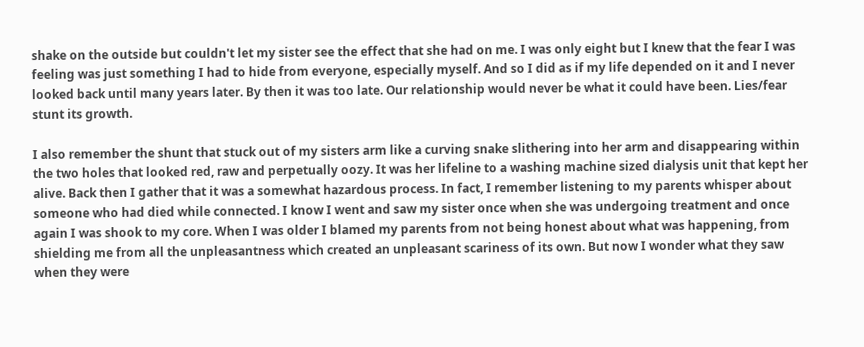shake on the outside but couldn't let my sister see the effect that she had on me. I was only eight but I knew that the fear I was feeling was just something I had to hide from everyone, especially myself. And so I did as if my life depended on it and I never looked back until many years later. By then it was too late. Our relationship would never be what it could have been. Lies/fear stunt its growth.

I also remember the shunt that stuck out of my sisters arm like a curving snake slithering into her arm and disappearing within the two holes that looked red, raw and perpetually oozy. It was her lifeline to a washing machine sized dialysis unit that kept her alive. Back then I gather that it was a somewhat hazardous process. In fact, I remember listening to my parents whisper about someone who had died while connected. I know I went and saw my sister once when she was undergoing treatment and once again I was shook to my core. When I was older I blamed my parents from not being honest about what was happening, from shielding me from all the unpleasantness which created an unpleasant scariness of its own. But now I wonder what they saw when they were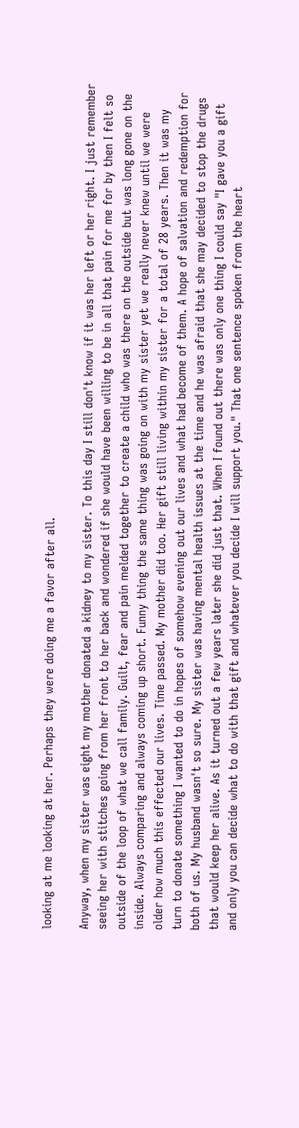looking at me looking at her. Perhaps they were doing me a favor after all.

Anyway, when my sister was eight my mother donated a kidney to my sister. To this day I still don't know if it was her left or her right. I just remember seeing her with stitches going from her front to her back and wondered if she would have been willing to be in all that pain for me for by then I felt so outside of the loop of what we call family. Guilt, fear and pain melded together to create a child who was there on the outside but was long gone on the inside. Always comparing and always coming up short. Funny thing the same thing was going on with my sister yet we really never knew until we were older how much this effected our lives. Time passed. My mother did too. Her gift still living within my sister for a total of 28 years. Then it was my turn to donate something I wanted to do in hopes of somehow evening out our lives and what had become of them. A hope of salvation and redemption for both of us. My husband wasn't so sure. My sister was having mental health issues at the time and he was afraid that she may decided to stop the drugs that would keep her alive. As it turned out a few years later she did just that. When I found out there was only one thing I could say "I gave you a gift and only you can decide what to do with that gift and whatever you decide I will support you." That one sentence spoken from the heart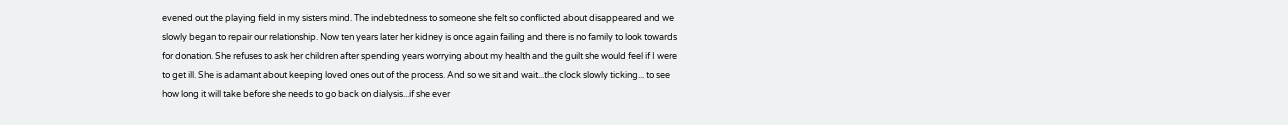evened out the playing field in my sisters mind. The indebtedness to someone she felt so conflicted about disappeared and we slowly began to repair our relationship. Now ten years later her kidney is once again failing and there is no family to look towards for donation. She refuses to ask her children after spending years worrying about my health and the guilt she would feel if I were to get ill. She is adamant about keeping loved ones out of the process. And so we sit and wait...the clock slowly ticking... to see how long it will take before she needs to go back on dialysis...if she ever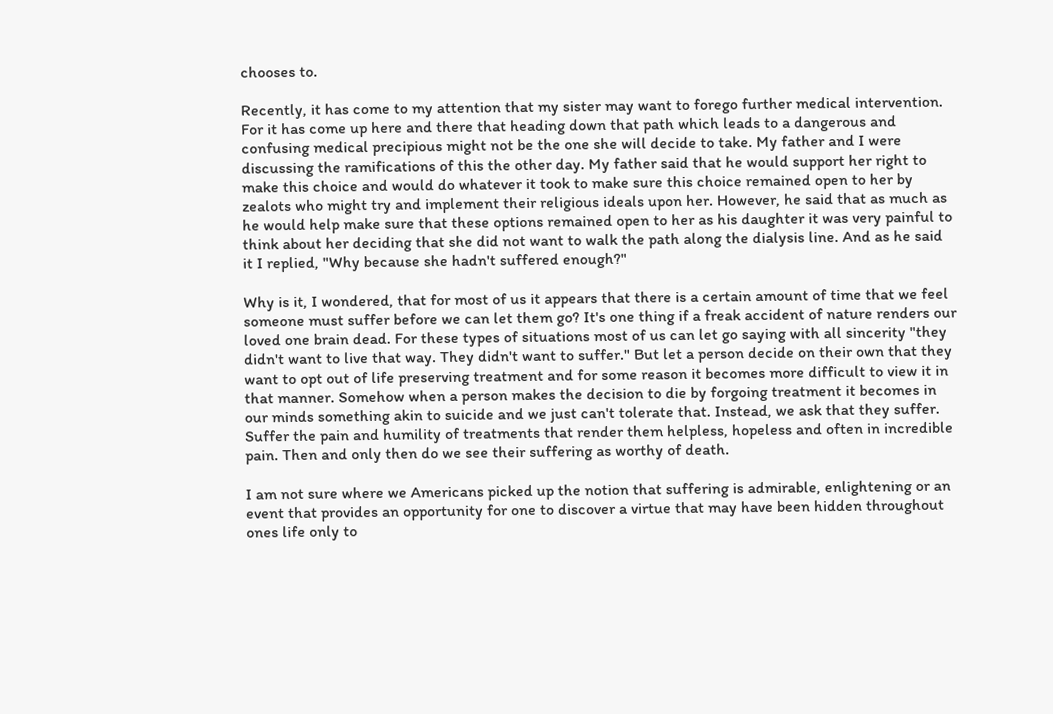chooses to.

Recently, it has come to my attention that my sister may want to forego further medical intervention. For it has come up here and there that heading down that path which leads to a dangerous and confusing medical precipious might not be the one she will decide to take. My father and I were discussing the ramifications of this the other day. My father said that he would support her right to make this choice and would do whatever it took to make sure this choice remained open to her by zealots who might try and implement their religious ideals upon her. However, he said that as much as he would help make sure that these options remained open to her as his daughter it was very painful to think about her deciding that she did not want to walk the path along the dialysis line. And as he said it I replied, "Why because she hadn't suffered enough?"

Why is it, I wondered, that for most of us it appears that there is a certain amount of time that we feel someone must suffer before we can let them go? It's one thing if a freak accident of nature renders our loved one brain dead. For these types of situations most of us can let go saying with all sincerity "they didn't want to live that way. They didn't want to suffer." But let a person decide on their own that they want to opt out of life preserving treatment and for some reason it becomes more difficult to view it in that manner. Somehow when a person makes the decision to die by forgoing treatment it becomes in our minds something akin to suicide and we just can't tolerate that. Instead, we ask that they suffer. Suffer the pain and humility of treatments that render them helpless, hopeless and often in incredible pain. Then and only then do we see their suffering as worthy of death.

I am not sure where we Americans picked up the notion that suffering is admirable, enlightening or an event that provides an opportunity for one to discover a virtue that may have been hidden throughout ones life only to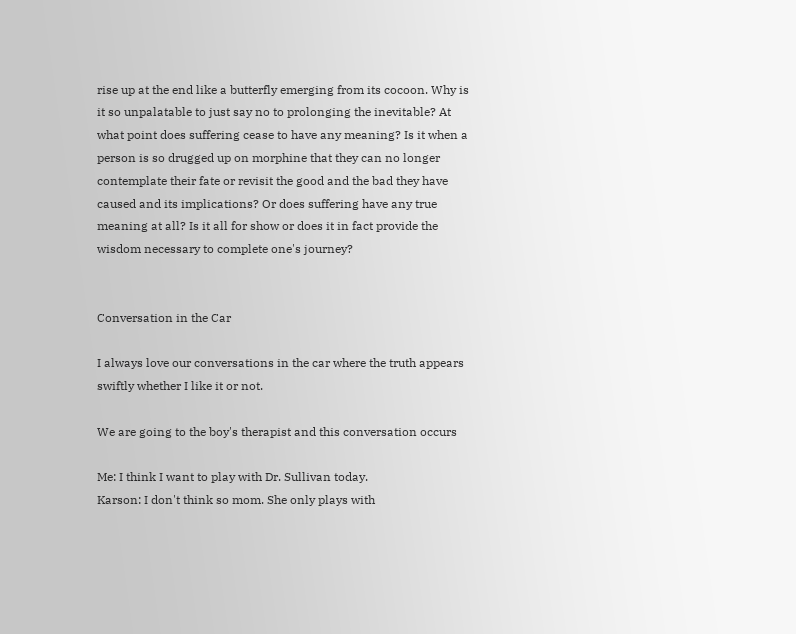rise up at the end like a butterfly emerging from its cocoon. Why is it so unpalatable to just say no to prolonging the inevitable? At what point does suffering cease to have any meaning? Is it when a person is so drugged up on morphine that they can no longer contemplate their fate or revisit the good and the bad they have caused and its implications? Or does suffering have any true meaning at all? Is it all for show or does it in fact provide the wisdom necessary to complete one's journey?


Conversation in the Car

I always love our conversations in the car where the truth appears swiftly whether I like it or not.

We are going to the boy's therapist and this conversation occurs

Me: I think I want to play with Dr. Sullivan today.
Karson: I don't think so mom. She only plays with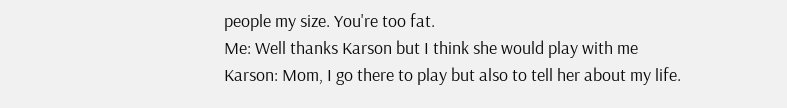people my size. You're too fat.
Me: Well thanks Karson but I think she would play with me
Karson: Mom, I go there to play but also to tell her about my life.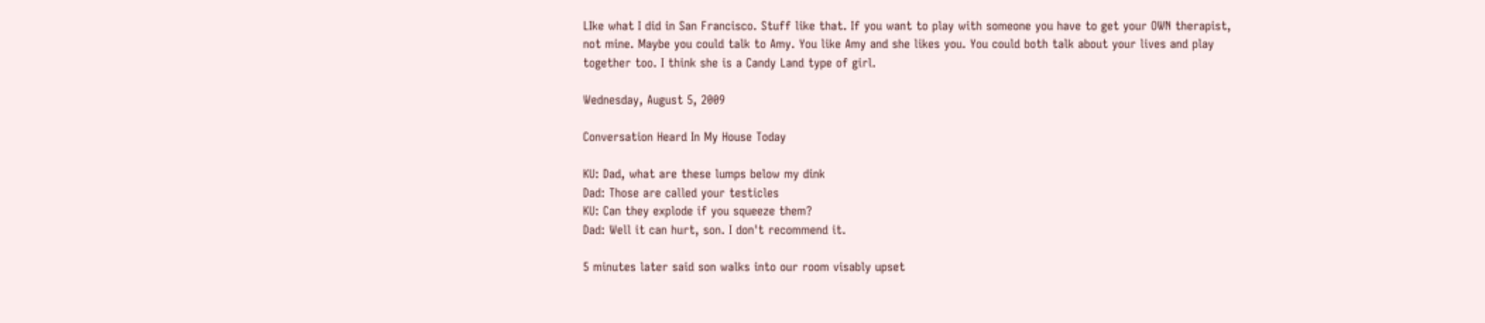LIke what I did in San Francisco. Stuff like that. If you want to play with someone you have to get your OWN therapist, not mine. Maybe you could talk to Amy. You like Amy and she likes you. You could both talk about your lives and play together too. I think she is a Candy Land type of girl.

Wednesday, August 5, 2009

Conversation Heard In My House Today

KU: Dad, what are these lumps below my dink
Dad: Those are called your testicles
KU: Can they explode if you squeeze them?
Dad: Well it can hurt, son. I don't recommend it.

5 minutes later said son walks into our room visably upset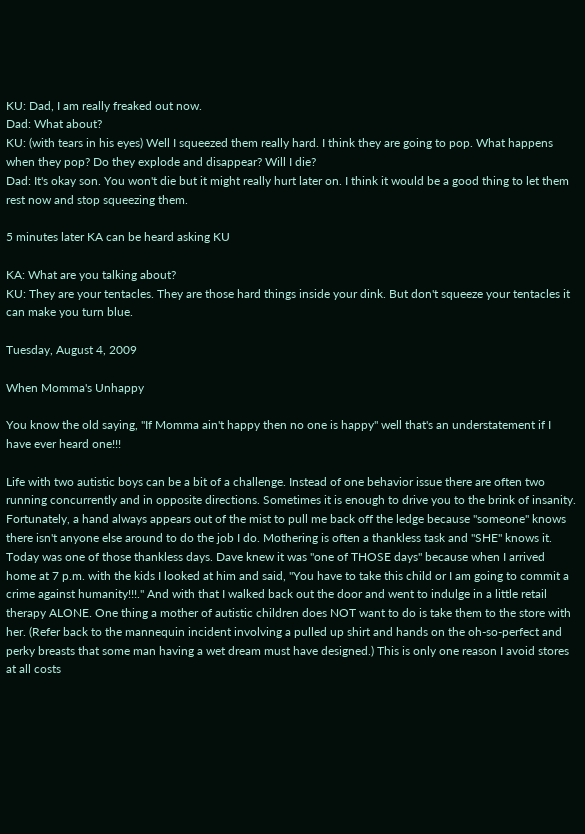KU: Dad, I am really freaked out now.
Dad: What about?
KU: (with tears in his eyes) Well I squeezed them really hard. I think they are going to pop. What happens when they pop? Do they explode and disappear? Will I die?
Dad: It's okay son. You won't die but it might really hurt later on. I think it would be a good thing to let them rest now and stop squeezing them.

5 minutes later KA can be heard asking KU

KA: What are you talking about?
KU: They are your tentacles. They are those hard things inside your dink. But don't squeeze your tentacles it can make you turn blue.

Tuesday, August 4, 2009

When Momma's Unhappy

You know the old saying, "If Momma ain't happy then no one is happy" well that's an understatement if I have ever heard one!!!

Life with two autistic boys can be a bit of a challenge. Instead of one behavior issue there are often two running concurrently and in opposite directions. Sometimes it is enough to drive you to the brink of insanity. Fortunately, a hand always appears out of the mist to pull me back off the ledge because "someone" knows there isn't anyone else around to do the job I do. Mothering is often a thankless task and "SHE" knows it. Today was one of those thankless days. Dave knew it was "one of THOSE days" because when I arrived home at 7 p.m. with the kids I looked at him and said, "You have to take this child or I am going to commit a crime against humanity!!!." And with that I walked back out the door and went to indulge in a little retail therapy ALONE. One thing a mother of autistic children does NOT want to do is take them to the store with her. (Refer back to the mannequin incident involving a pulled up shirt and hands on the oh-so-perfect and perky breasts that some man having a wet dream must have designed.) This is only one reason I avoid stores at all costs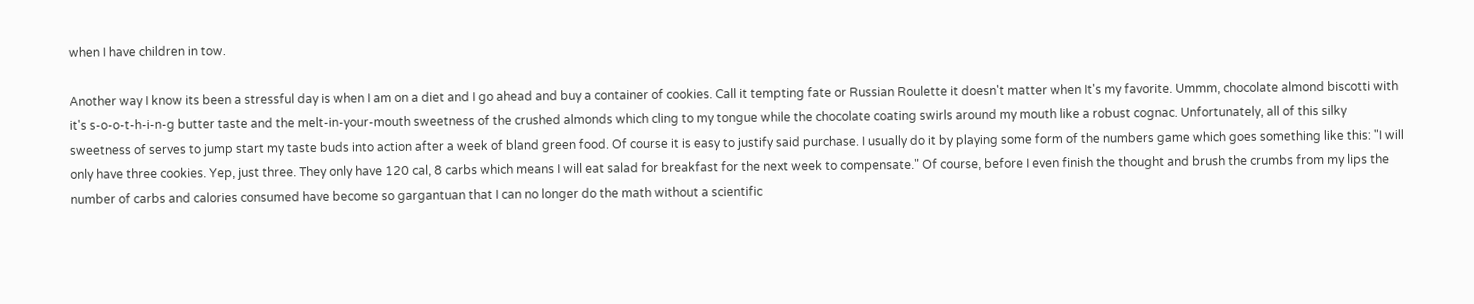when I have children in tow.

Another way I know its been a stressful day is when I am on a diet and I go ahead and buy a container of cookies. Call it tempting fate or Russian Roulette it doesn't matter when It's my favorite. Ummm, chocolate almond biscotti with it's s-o-o-t-h-i-n-g butter taste and the melt-in-your-mouth sweetness of the crushed almonds which cling to my tongue while the chocolate coating swirls around my mouth like a robust cognac. Unfortunately, all of this silky sweetness of serves to jump start my taste buds into action after a week of bland green food. Of course it is easy to justify said purchase. I usually do it by playing some form of the numbers game which goes something like this: "I will only have three cookies. Yep, just three. They only have 120 cal, 8 carbs which means I will eat salad for breakfast for the next week to compensate." Of course, before I even finish the thought and brush the crumbs from my lips the number of carbs and calories consumed have become so gargantuan that I can no longer do the math without a scientific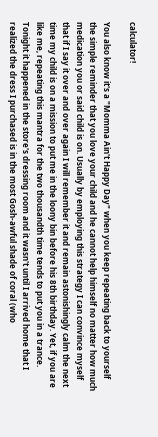calculator!

You also know it's a "Momma Ain't Happy Day" when you keep repeating back to yourself the simple reminder that you love your child and he cannot help himself no matter how much medication you or said child is on. Usually by employing this strategy I can convince myself that if I say it over and over again I will remember it and remain astonishingly calm the next time my child is on a mission to put me in the loony bin before his 8th birthday. Yet, if you are like me, repeating this mantra for the two thousandth time tends to put you in a trance. Tonight it happened in the store's dressing room and it wasn't until I arrived home that I realized the dress I purchased is in the most Gosh-awful shade of coral (who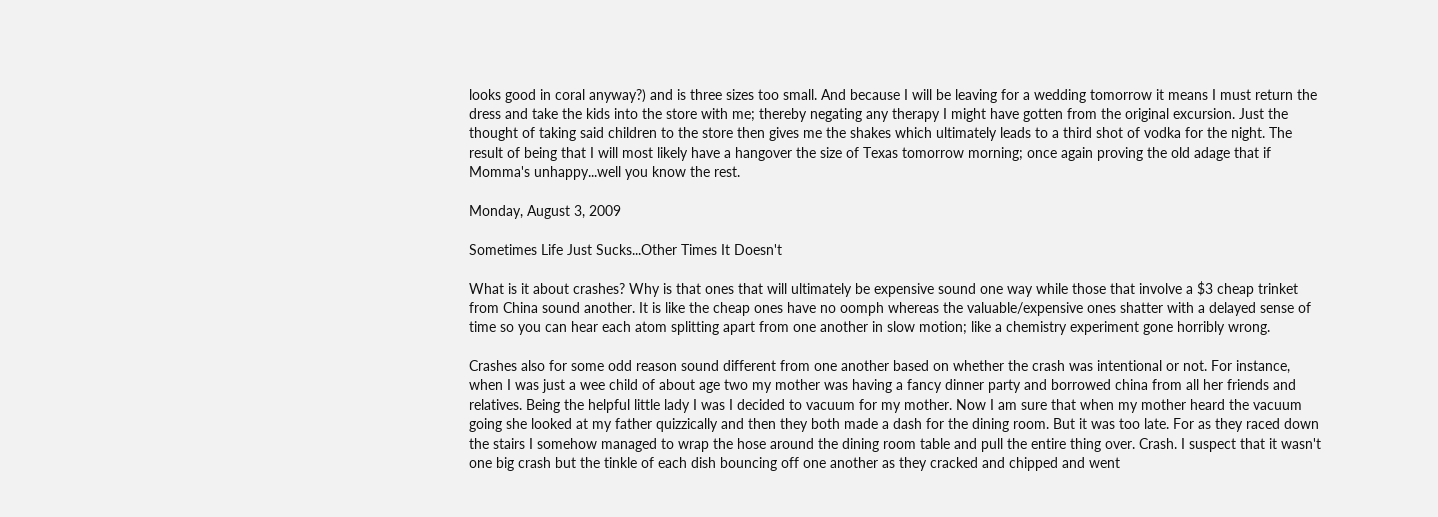looks good in coral anyway?) and is three sizes too small. And because I will be leaving for a wedding tomorrow it means I must return the dress and take the kids into the store with me; thereby negating any therapy I might have gotten from the original excursion. Just the thought of taking said children to the store then gives me the shakes which ultimately leads to a third shot of vodka for the night. The result of being that I will most likely have a hangover the size of Texas tomorrow morning; once again proving the old adage that if Momma's unhappy...well you know the rest.

Monday, August 3, 2009

Sometimes Life Just Sucks...Other Times It Doesn't

What is it about crashes? Why is that ones that will ultimately be expensive sound one way while those that involve a $3 cheap trinket from China sound another. It is like the cheap ones have no oomph whereas the valuable/expensive ones shatter with a delayed sense of time so you can hear each atom splitting apart from one another in slow motion; like a chemistry experiment gone horribly wrong.

Crashes also for some odd reason sound different from one another based on whether the crash was intentional or not. For instance, when I was just a wee child of about age two my mother was having a fancy dinner party and borrowed china from all her friends and relatives. Being the helpful little lady I was I decided to vacuum for my mother. Now I am sure that when my mother heard the vacuum going she looked at my father quizzically and then they both made a dash for the dining room. But it was too late. For as they raced down the stairs I somehow managed to wrap the hose around the dining room table and pull the entire thing over. Crash. I suspect that it wasn't one big crash but the tinkle of each dish bouncing off one another as they cracked and chipped and went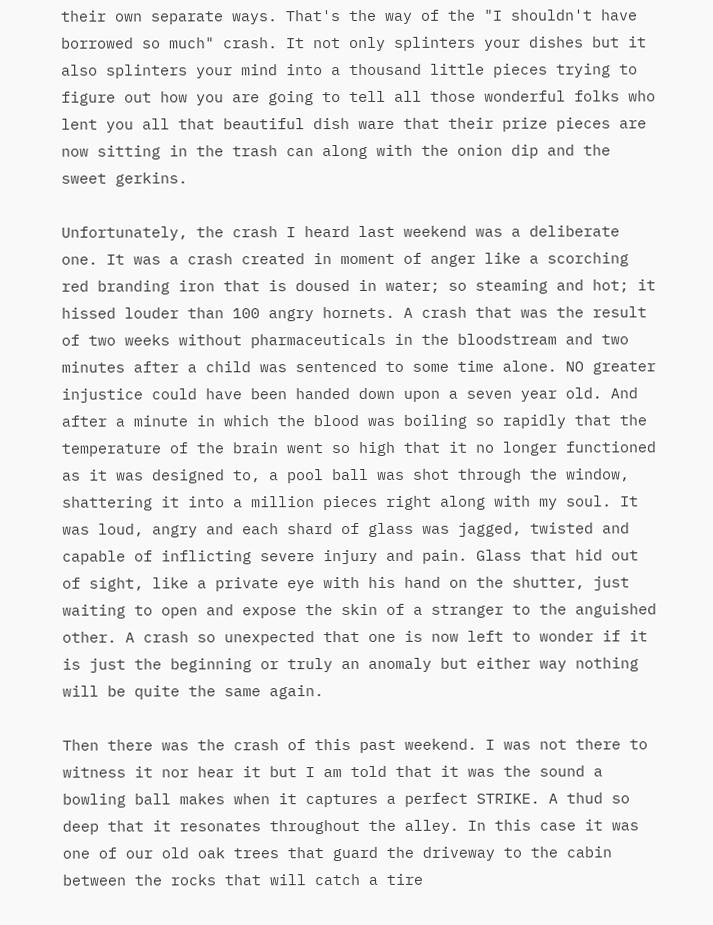their own separate ways. That's the way of the "I shouldn't have borrowed so much" crash. It not only splinters your dishes but it also splinters your mind into a thousand little pieces trying to figure out how you are going to tell all those wonderful folks who lent you all that beautiful dish ware that their prize pieces are now sitting in the trash can along with the onion dip and the sweet gerkins.

Unfortunately, the crash I heard last weekend was a deliberate one. It was a crash created in moment of anger like a scorching red branding iron that is doused in water; so steaming and hot; it hissed louder than 100 angry hornets. A crash that was the result of two weeks without pharmaceuticals in the bloodstream and two minutes after a child was sentenced to some time alone. NO greater injustice could have been handed down upon a seven year old. And after a minute in which the blood was boiling so rapidly that the temperature of the brain went so high that it no longer functioned as it was designed to, a pool ball was shot through the window, shattering it into a million pieces right along with my soul. It was loud, angry and each shard of glass was jagged, twisted and capable of inflicting severe injury and pain. Glass that hid out of sight, like a private eye with his hand on the shutter, just waiting to open and expose the skin of a stranger to the anguished other. A crash so unexpected that one is now left to wonder if it is just the beginning or truly an anomaly but either way nothing will be quite the same again.

Then there was the crash of this past weekend. I was not there to witness it nor hear it but I am told that it was the sound a bowling ball makes when it captures a perfect STRIKE. A thud so deep that it resonates throughout the alley. In this case it was one of our old oak trees that guard the driveway to the cabin between the rocks that will catch a tire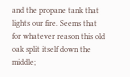and the propane tank that lights our fire. Seems that for whatever reason this old oak split itself down the middle;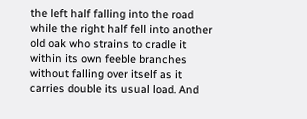the left half falling into the road while the right half fell into another old oak who strains to cradle it within its own feeble branches without falling over itself as it carries double its usual load. And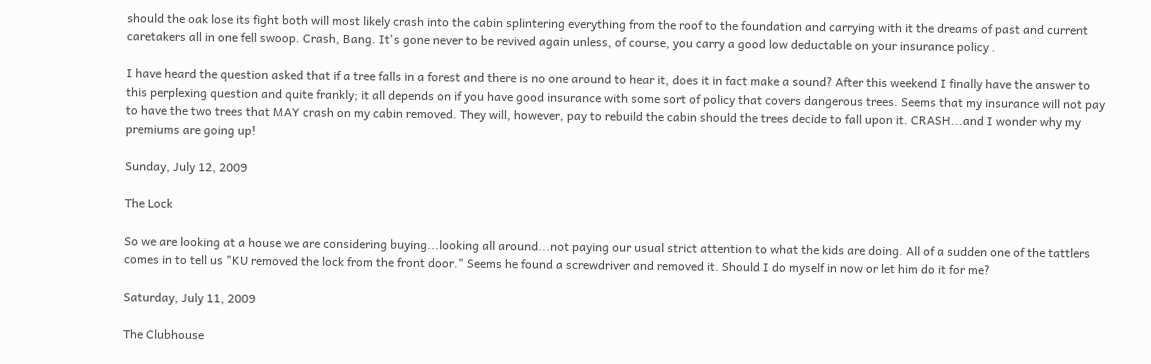should the oak lose its fight both will most likely crash into the cabin splintering everything from the roof to the foundation and carrying with it the dreams of past and current caretakers all in one fell swoop. Crash, Bang. It's gone never to be revived again unless, of course, you carry a good low deductable on your insurance policy .

I have heard the question asked that if a tree falls in a forest and there is no one around to hear it, does it in fact make a sound? After this weekend I finally have the answer to this perplexing question and quite frankly; it all depends on if you have good insurance with some sort of policy that covers dangerous trees. Seems that my insurance will not pay to have the two trees that MAY crash on my cabin removed. They will, however, pay to rebuild the cabin should the trees decide to fall upon it. CRASH...and I wonder why my premiums are going up!

Sunday, July 12, 2009

The Lock

So we are looking at a house we are considering buying...looking all around...not paying our usual strict attention to what the kids are doing. All of a sudden one of the tattlers comes in to tell us "KU removed the lock from the front door." Seems he found a screwdriver and removed it. Should I do myself in now or let him do it for me?

Saturday, July 11, 2009

The Clubhouse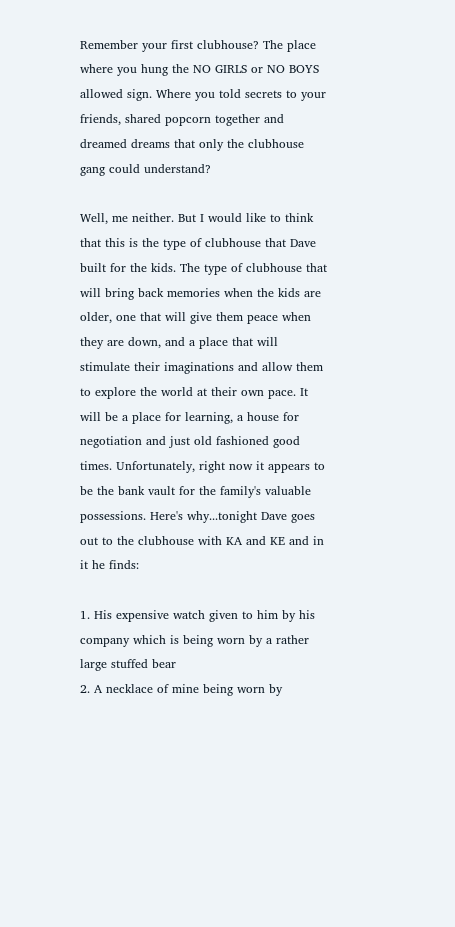Remember your first clubhouse? The place where you hung the NO GIRLS or NO BOYS allowed sign. Where you told secrets to your friends, shared popcorn together and dreamed dreams that only the clubhouse gang could understand?

Well, me neither. But I would like to think that this is the type of clubhouse that Dave built for the kids. The type of clubhouse that will bring back memories when the kids are older, one that will give them peace when they are down, and a place that will stimulate their imaginations and allow them to explore the world at their own pace. It will be a place for learning, a house for negotiation and just old fashioned good times. Unfortunately, right now it appears to be the bank vault for the family's valuable possessions. Here's why...tonight Dave goes out to the clubhouse with KA and KE and in it he finds:

1. His expensive watch given to him by his company which is being worn by a rather large stuffed bear
2. A necklace of mine being worn by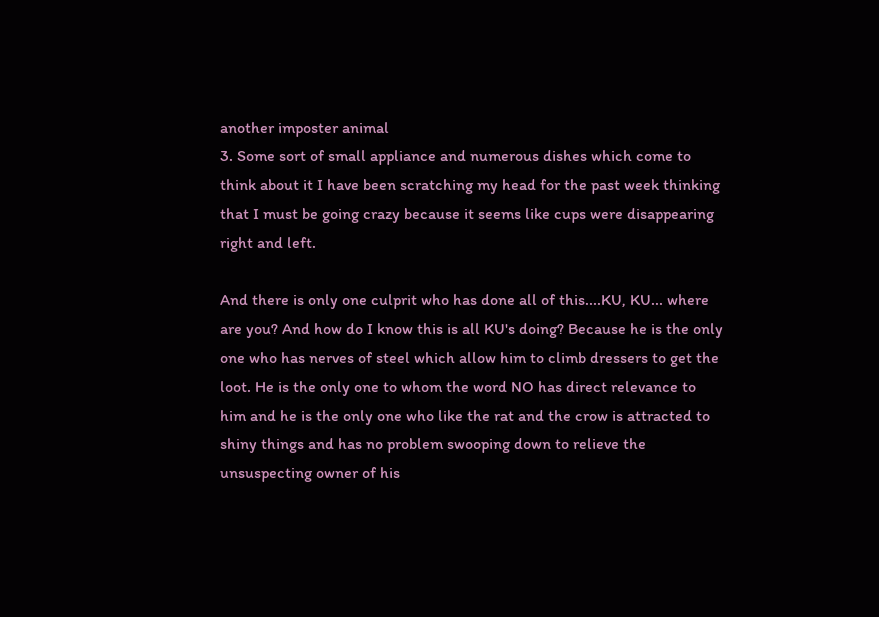another imposter animal
3. Some sort of small appliance and numerous dishes which come to think about it I have been scratching my head for the past week thinking that I must be going crazy because it seems like cups were disappearing right and left.

And there is only one culprit who has done all of this....KU, KU... where are you? And how do I know this is all KU's doing? Because he is the only one who has nerves of steel which allow him to climb dressers to get the loot. He is the only one to whom the word NO has direct relevance to him and he is the only one who like the rat and the crow is attracted to shiny things and has no problem swooping down to relieve the unsuspecting owner of his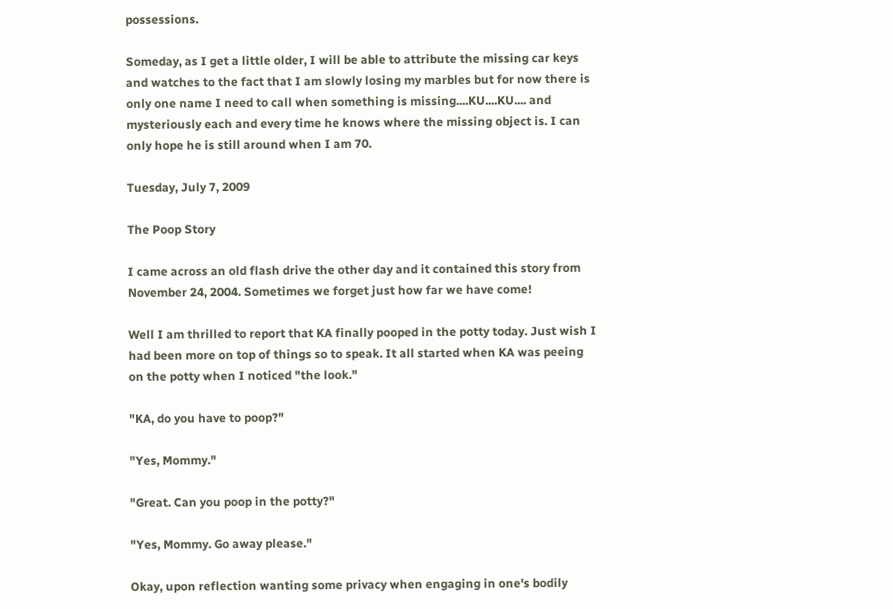possessions.

Someday, as I get a little older, I will be able to attribute the missing car keys and watches to the fact that I am slowly losing my marbles but for now there is only one name I need to call when something is missing....KU....KU.... and mysteriously each and every time he knows where the missing object is. I can only hope he is still around when I am 70.

Tuesday, July 7, 2009

The Poop Story

I came across an old flash drive the other day and it contained this story from November 24, 2004. Sometimes we forget just how far we have come!

Well I am thrilled to report that KA finally pooped in the potty today. Just wish I had been more on top of things so to speak. It all started when KA was peeing on the potty when I noticed "the look."

"KA, do you have to poop?"

"Yes, Mommy."

"Great. Can you poop in the potty?"

"Yes, Mommy. Go away please."

Okay, upon reflection wanting some privacy when engaging in one's bodily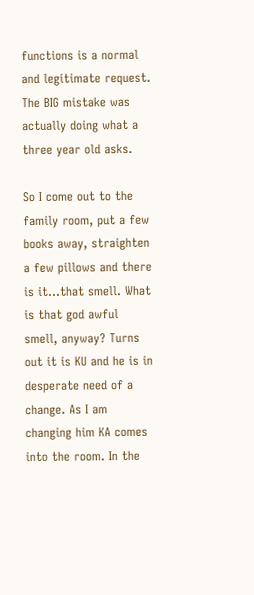functions is a normal and legitimate request. The BIG mistake was actually doing what a three year old asks.

So I come out to the family room, put a few books away, straighten a few pillows and there is it...that smell. What is that god awful smell, anyway? Turns out it is KU and he is in desperate need of a change. As I am changing him KA comes into the room. In the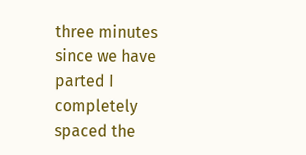three minutes since we have parted I completely spaced the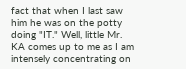fact that when I last saw him he was on the potty doing "IT." Well, little Mr. KA comes up to me as I am intensely concentrating on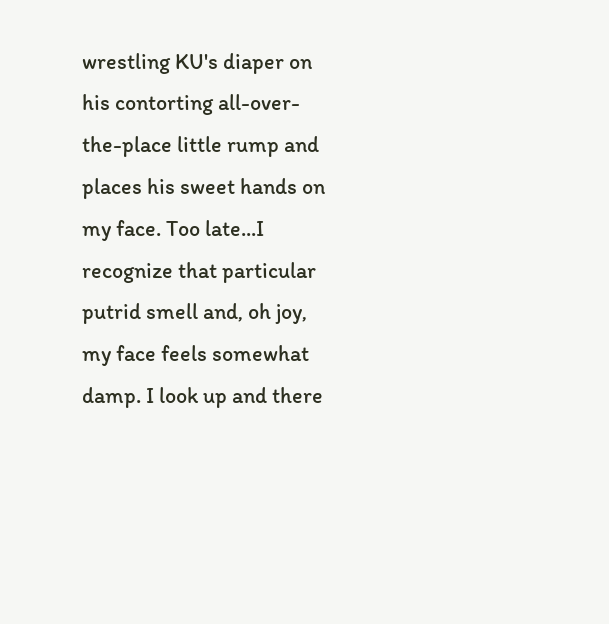wrestling KU's diaper on his contorting all-over-the-place little rump and places his sweet hands on my face. Too late...I recognize that particular putrid smell and, oh joy, my face feels somewhat damp. I look up and there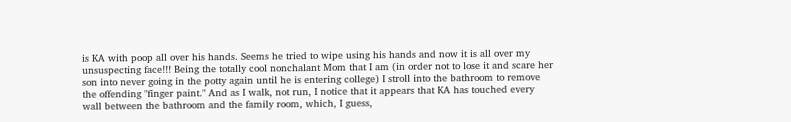is KA with poop all over his hands. Seems he tried to wipe using his hands and now it is all over my unsuspecting face!!! Being the totally cool nonchalant Mom that I am (in order not to lose it and scare her son into never going in the potty again until he is entering college) I stroll into the bathroom to remove the offending "finger paint." And as I walk, not run, I notice that it appears that KA has touched every wall between the bathroom and the family room, which, I guess,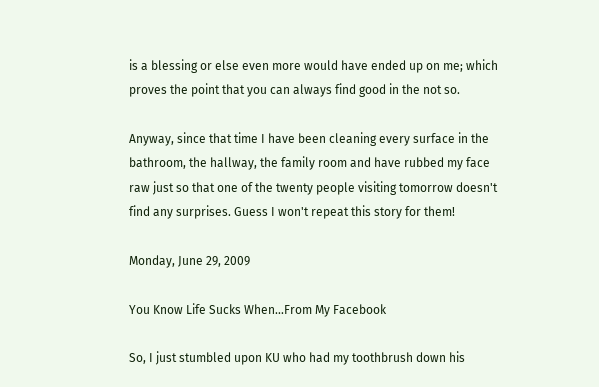is a blessing or else even more would have ended up on me; which proves the point that you can always find good in the not so.

Anyway, since that time I have been cleaning every surface in the bathroom, the hallway, the family room and have rubbed my face raw just so that one of the twenty people visiting tomorrow doesn't find any surprises. Guess I won't repeat this story for them!

Monday, June 29, 2009

You Know Life Sucks When...From My Facebook

So, I just stumbled upon KU who had my toothbrush down his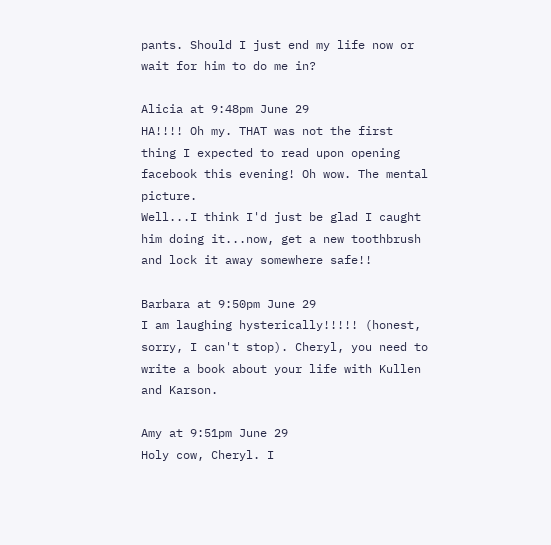pants. Should I just end my life now or wait for him to do me in?

Alicia at 9:48pm June 29
HA!!!! Oh my. THAT was not the first thing I expected to read upon opening facebook this evening! Oh wow. The mental picture.
Well...I think I'd just be glad I caught him doing it...now, get a new toothbrush and lock it away somewhere safe!!

Barbara at 9:50pm June 29
I am laughing hysterically!!!!! (honest, sorry, I can't stop). Cheryl, you need to write a book about your life with Kullen and Karson.

Amy at 9:51pm June 29
Holy cow, Cheryl. I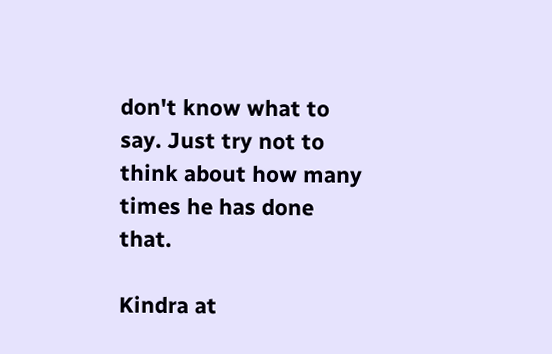don't know what to say. Just try not to think about how many times he has done that.

Kindra at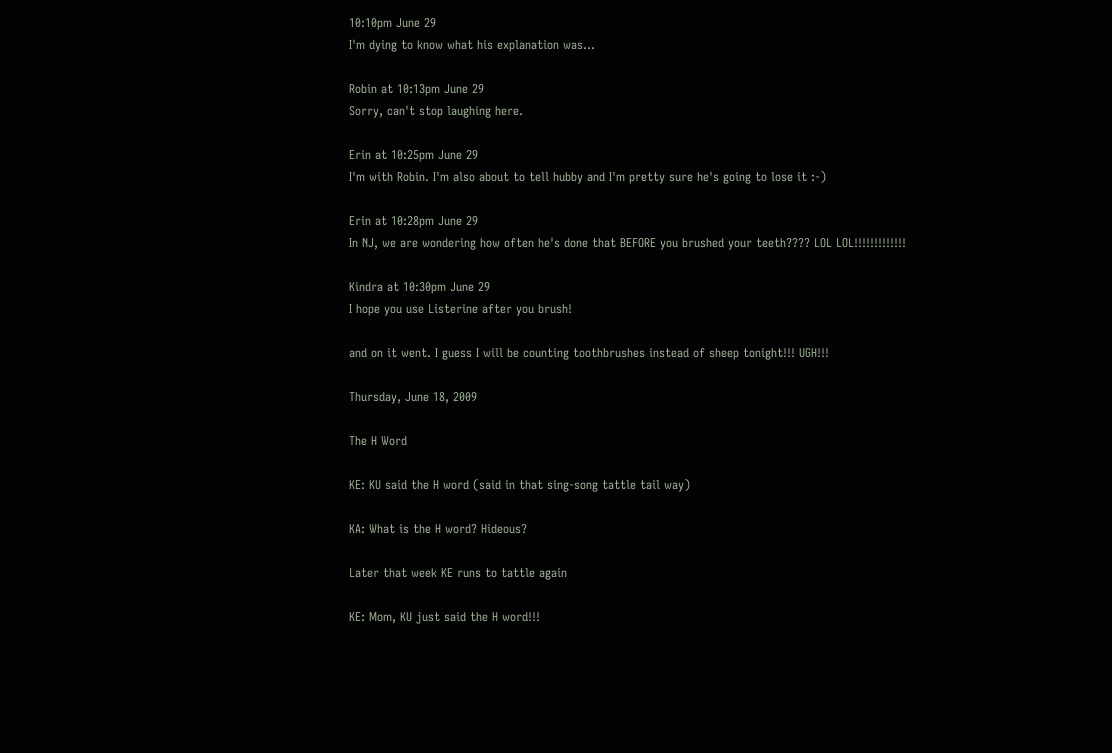10:10pm June 29
I'm dying to know what his explanation was...

Robin at 10:13pm June 29
Sorry, can't stop laughing here.

Erin at 10:25pm June 29
I'm with Robin. I'm also about to tell hubby and I'm pretty sure he's going to lose it :-)

Erin at 10:28pm June 29
In NJ, we are wondering how often he's done that BEFORE you brushed your teeth???? LOL LOL!!!!!!!!!!!!!

Kindra at 10:30pm June 29
I hope you use Listerine after you brush!

and on it went. I guess I will be counting toothbrushes instead of sheep tonight!!! UGH!!!

Thursday, June 18, 2009

The H Word

KE: KU said the H word (said in that sing-song tattle tail way)

KA: What is the H word? Hideous?

Later that week KE runs to tattle again

KE: Mom, KU just said the H word!!!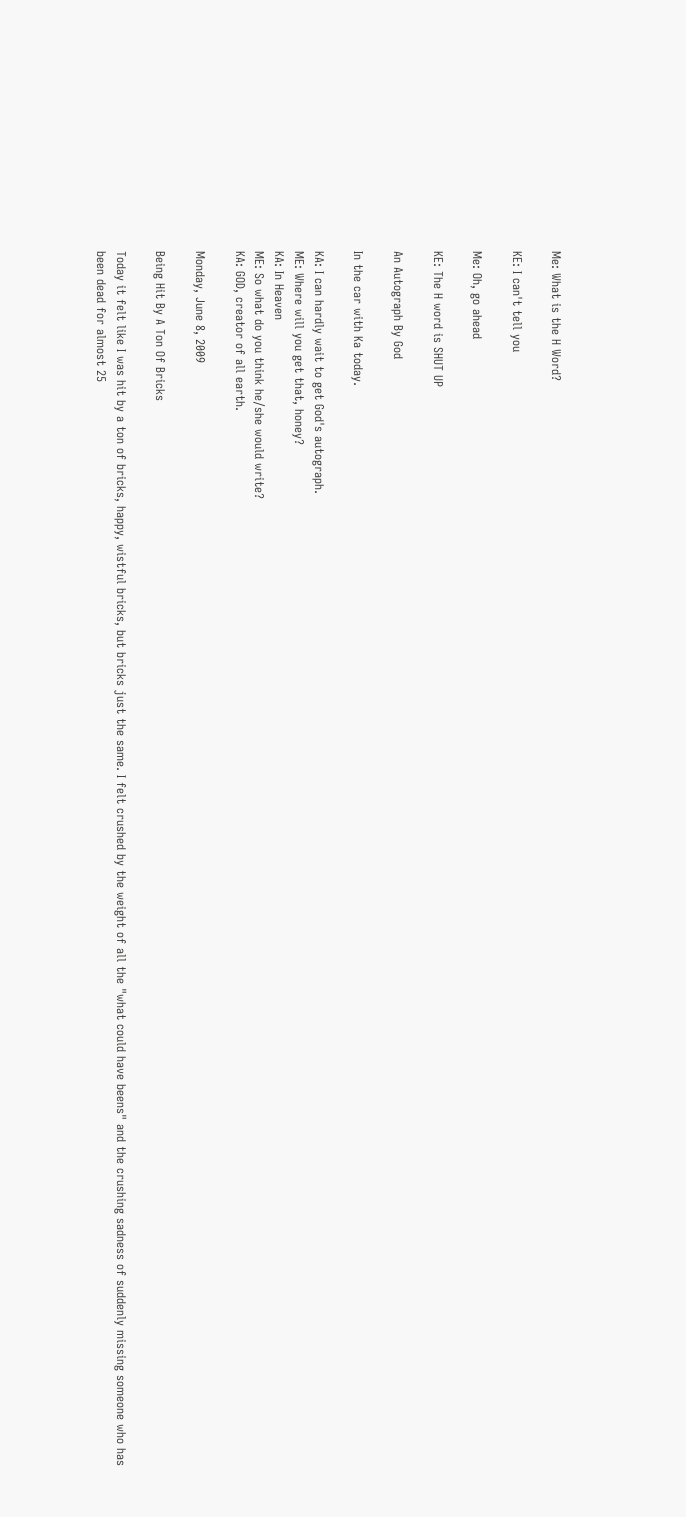Me: What is the H Word?

KE: I can't tell you

Me: Oh, go ahead

KE: The H word is SHUT UP

An Autograph By God

In the car with Ka today.

KA: I can hardly wait to get God's autograph.
ME: Where will you get that, honey?
KA: In Heaven
ME: So what do you think he/she would write?
KA: GOD, creator of all earth.

Monday, June 8, 2009

Being Hit By A Ton Of Bricks

Today it felt like I was hit by a ton of bricks, happy, wistful bricks, but bricks just the same. I felt crushed by the weight of all the "what could have beens" and the crushing sadness of suddenly missing someone who has been dead for almost 25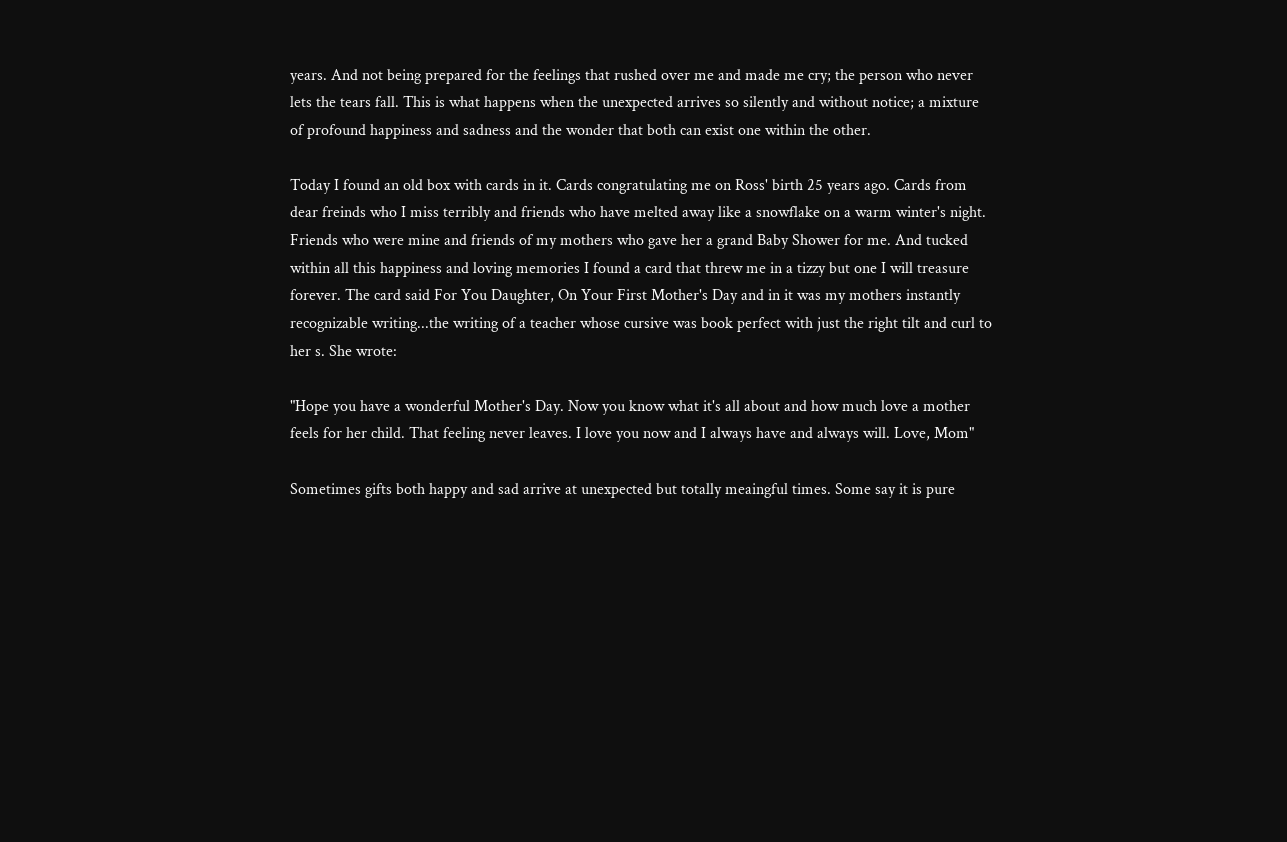years. And not being prepared for the feelings that rushed over me and made me cry; the person who never lets the tears fall. This is what happens when the unexpected arrives so silently and without notice; a mixture of profound happiness and sadness and the wonder that both can exist one within the other.

Today I found an old box with cards in it. Cards congratulating me on Ross' birth 25 years ago. Cards from dear freinds who I miss terribly and friends who have melted away like a snowflake on a warm winter's night. Friends who were mine and friends of my mothers who gave her a grand Baby Shower for me. And tucked within all this happiness and loving memories I found a card that threw me in a tizzy but one I will treasure forever. The card said For You Daughter, On Your First Mother's Day and in it was my mothers instantly recognizable writing...the writing of a teacher whose cursive was book perfect with just the right tilt and curl to her s. She wrote:

"Hope you have a wonderful Mother's Day. Now you know what it's all about and how much love a mother feels for her child. That feeling never leaves. I love you now and I always have and always will. Love, Mom"

Sometimes gifts both happy and sad arrive at unexpected but totally meaingful times. Some say it is pure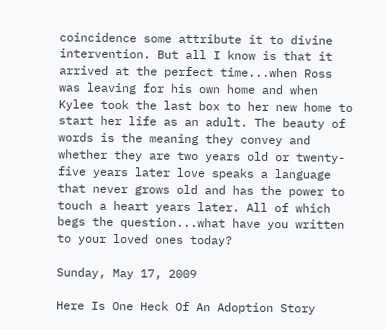coincidence some attribute it to divine intervention. But all I know is that it arrived at the perfect time...when Ross was leaving for his own home and when Kylee took the last box to her new home to start her life as an adult. The beauty of words is the meaning they convey and whether they are two years old or twenty-five years later love speaks a language that never grows old and has the power to touch a heart years later. All of which begs the question...what have you written to your loved ones today?

Sunday, May 17, 2009

Here Is One Heck Of An Adoption Story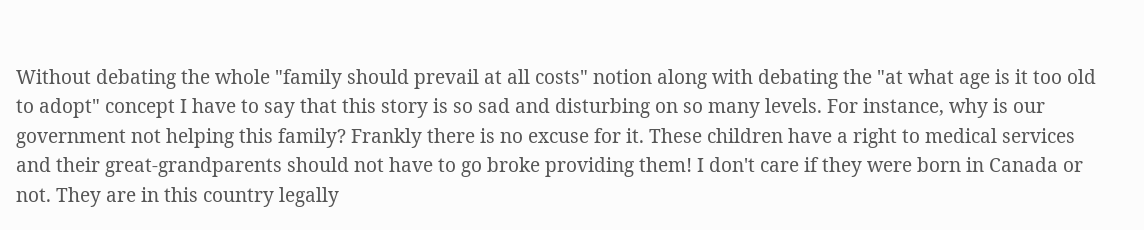Without debating the whole "family should prevail at all costs" notion along with debating the "at what age is it too old to adopt" concept I have to say that this story is so sad and disturbing on so many levels. For instance, why is our government not helping this family? Frankly there is no excuse for it. These children have a right to medical services and their great-grandparents should not have to go broke providing them! I don't care if they were born in Canada or not. They are in this country legally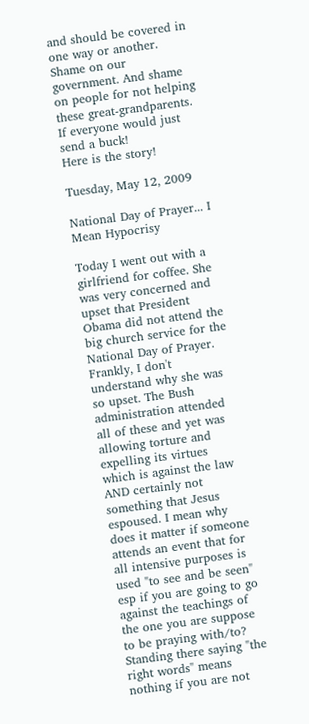and should be covered in one way or another. Shame on our government. And shame on people for not helping these great-grandparents. If everyone would just send a buck!
Here is the story!

Tuesday, May 12, 2009

National Day of Prayer... I Mean Hypocrisy

Today I went out with a girlfriend for coffee. She was very concerned and upset that President Obama did not attend the big church service for the National Day of Prayer. Frankly, I don't understand why she was so upset. The Bush administration attended all of these and yet was allowing torture and expelling its virtues which is against the law AND certainly not something that Jesus espoused. I mean why does it matter if someone attends an event that for all intensive purposes is used "to see and be seen" esp if you are going to go against the teachings of the one you are suppose to be praying with/to? Standing there saying "the right words" means nothing if you are not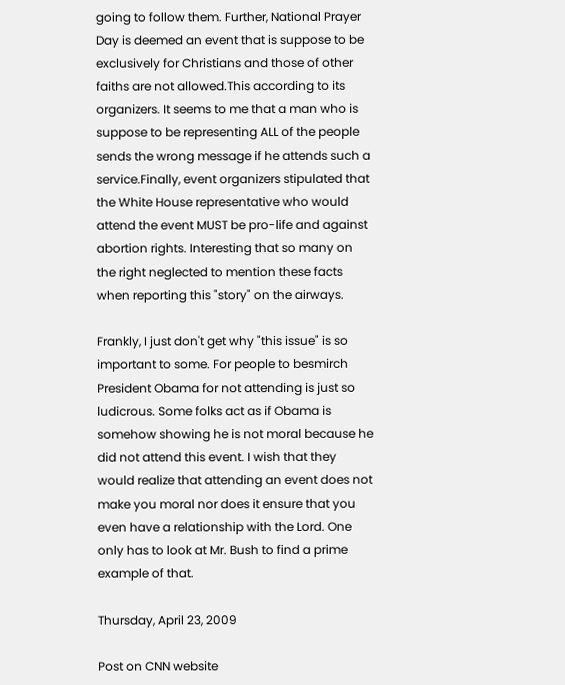going to follow them. Further, National Prayer Day is deemed an event that is suppose to be exclusively for Christians and those of other faiths are not allowed.This according to its organizers. It seems to me that a man who is suppose to be representing ALL of the people sends the wrong message if he attends such a service.Finally, event organizers stipulated that the White House representative who would attend the event MUST be pro-life and against abortion rights. Interesting that so many on the right neglected to mention these facts when reporting this "story" on the airways.

Frankly, I just don't get why "this issue" is so important to some. For people to besmirch President Obama for not attending is just so ludicrous. Some folks act as if Obama is somehow showing he is not moral because he did not attend this event. I wish that they would realize that attending an event does not make you moral nor does it ensure that you even have a relationship with the Lord. One only has to look at Mr. Bush to find a prime example of that.

Thursday, April 23, 2009

Post on CNN website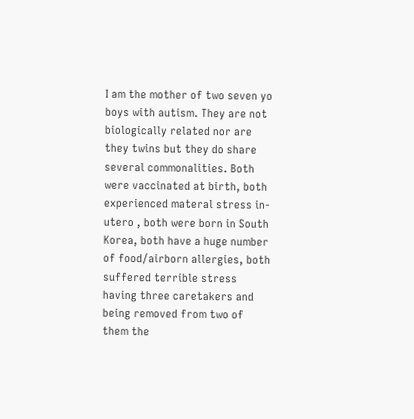I am the mother of two seven yo boys with autism. They are not biologically related nor are they twins but they do share several commonalities. Both were vaccinated at birth, both experienced materal stress in-utero , both were born in South Korea, both have a huge number of food/airborn allergies, both suffered terrible stress having three caretakers and being removed from two of them the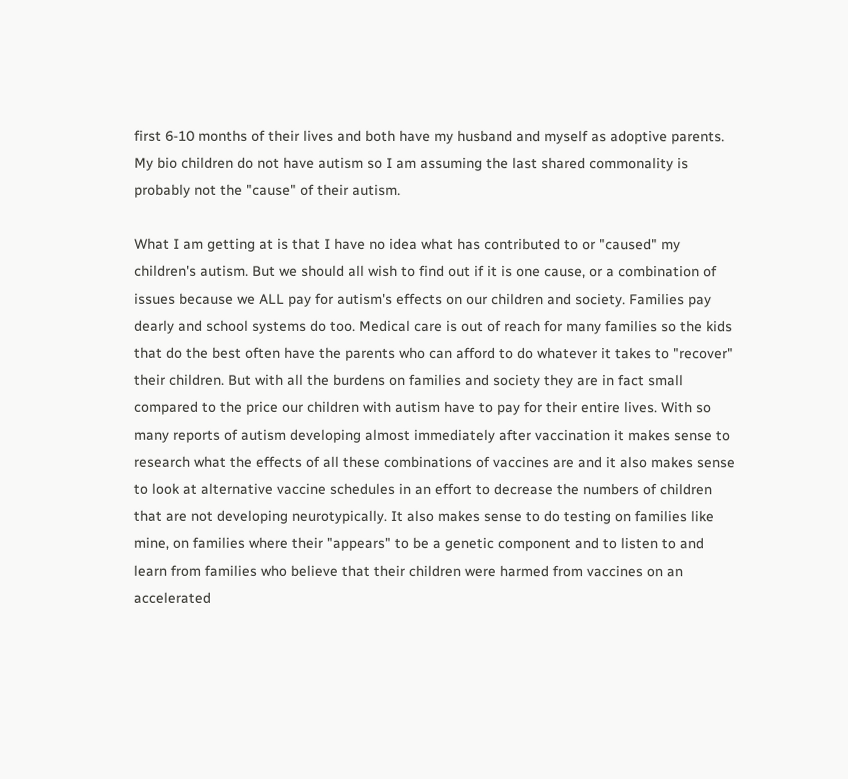first 6-10 months of their lives and both have my husband and myself as adoptive parents. My bio children do not have autism so I am assuming the last shared commonality is probably not the "cause" of their autism.

What I am getting at is that I have no idea what has contributed to or "caused" my children's autism. But we should all wish to find out if it is one cause, or a combination of issues because we ALL pay for autism's effects on our children and society. Families pay dearly and school systems do too. Medical care is out of reach for many families so the kids that do the best often have the parents who can afford to do whatever it takes to "recover" their children. But with all the burdens on families and society they are in fact small compared to the price our children with autism have to pay for their entire lives. With so many reports of autism developing almost immediately after vaccination it makes sense to research what the effects of all these combinations of vaccines are and it also makes sense to look at alternative vaccine schedules in an effort to decrease the numbers of children that are not developing neurotypically. It also makes sense to do testing on families like mine, on families where their "appears" to be a genetic component and to listen to and learn from families who believe that their children were harmed from vaccines on an accelerated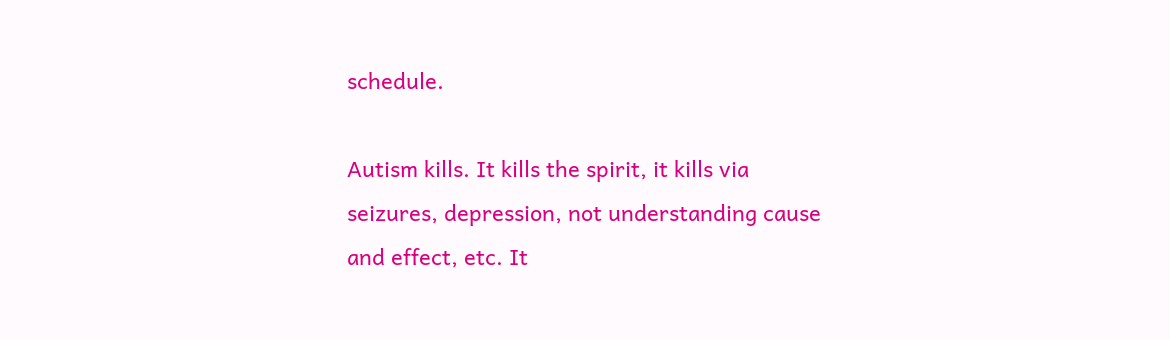schedule.

Autism kills. It kills the spirit, it kills via seizures, depression, not understanding cause and effect, etc. It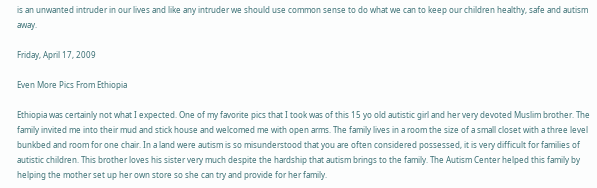is an unwanted intruder in our lives and like any intruder we should use common sense to do what we can to keep our children healthy, safe and autism away.

Friday, April 17, 2009

Even More Pics From Ethiopia

Ethiopia was certainly not what I expected. One of my favorite pics that I took was of this 15 yo old autistic girl and her very devoted Muslim brother. The family invited me into their mud and stick house and welcomed me with open arms. The family lives in a room the size of a small closet with a three level bunkbed and room for one chair. In a land were autism is so misunderstood that you are often considered possessed, it is very difficult for families of autistic children. This brother loves his sister very much despite the hardship that autism brings to the family. The Autism Center helped this family by helping the mother set up her own store so she can try and provide for her family.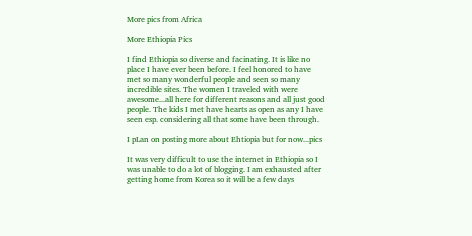More pics from Africa

More Ethiopia Pics

I find Ethiopia so diverse and facinating. It is like no place I have ever been before. I feel honored to have met so many wonderful people and seen so many incredible sites. The women I traveled with were awesome...all here for different reasons and all just good people. The kids I met have hearts as open as any I have seen esp. considering all that some have been through.

I pLan on posting more about Ehtiopia but for now...pics

It was very difficult to use the internet in Ethiopia so I was unable to do a lot of blogging. I am exhausted after getting home from Korea so it will be a few days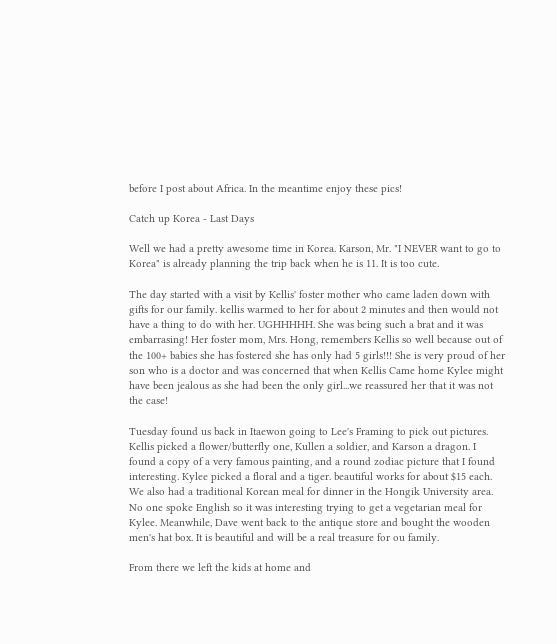before I post about Africa. In the meantime enjoy these pics!

Catch up Korea - Last Days

Well we had a pretty awesome time in Korea. Karson, Mr. "I NEVER want to go to Korea" is already planning the trip back when he is 11. It is too cute.

The day started with a visit by Kellis' foster mother who came laden down with gifts for our family. kellis warmed to her for about 2 minutes and then would not have a thing to do with her. UGHHHHH. She was being such a brat and it was embarrasing! Her foster mom, Mrs. Hong, remembers Kellis so well because out of the 100+ babies she has fostered she has only had 5 girls!!! She is very proud of her son who is a doctor and was concerned that when Kellis Came home Kylee might have been jealous as she had been the only girl...we reassured her that it was not the case!

Tuesday found us back in Itaewon going to Lee's Framing to pick out pictures. Kellis picked a flower/butterfly one, Kullen a soldier, and Karson a dragon. I found a copy of a very famous painting, and a round zodiac picture that I found interesting. Kylee picked a floral and a tiger. beautiful works for about $15 each. We also had a traditional Korean meal for dinner in the Hongik University area. No one spoke English so it was interesting trying to get a vegetarian meal for Kylee. Meanwhile, Dave went back to the antique store and bought the wooden men's hat box. It is beautiful and will be a real treasure for ou family.

From there we left the kids at home and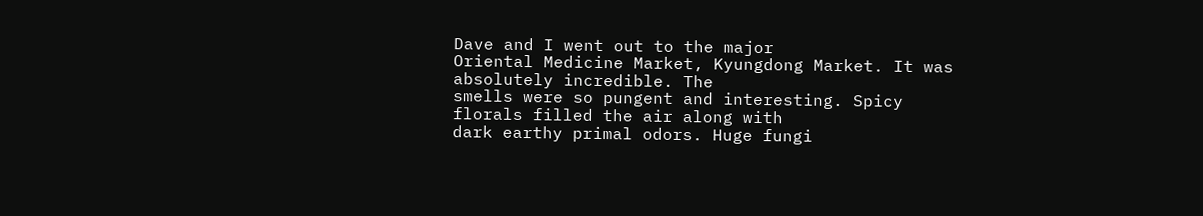Dave and I went out to the major
Oriental Medicine Market, Kyungdong Market. It was absolutely incredible. The
smells were so pungent and interesting. Spicy florals filled the air along with
dark earthy primal odors. Huge fungi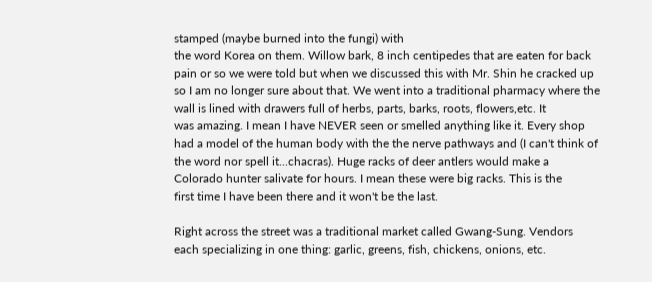stamped (maybe burned into the fungi) with
the word Korea on them. Willow bark, 8 inch centipedes that are eaten for back
pain or so we were told but when we discussed this with Mr. Shin he cracked up
so I am no longer sure about that. We went into a traditional pharmacy where the
wall is lined with drawers full of herbs, parts, barks, roots, flowers,etc. It
was amazing. I mean I have NEVER seen or smelled anything like it. Every shop
had a model of the human body with the the nerve pathways and (I can't think of
the word nor spell it...chacras). Huge racks of deer antlers would make a
Colorado hunter salivate for hours. I mean these were big racks. This is the
first time I have been there and it won't be the last.

Right across the street was a traditional market called Gwang-Sung. Vendors
each specializing in one thing: garlic, greens, fish, chickens, onions, etc.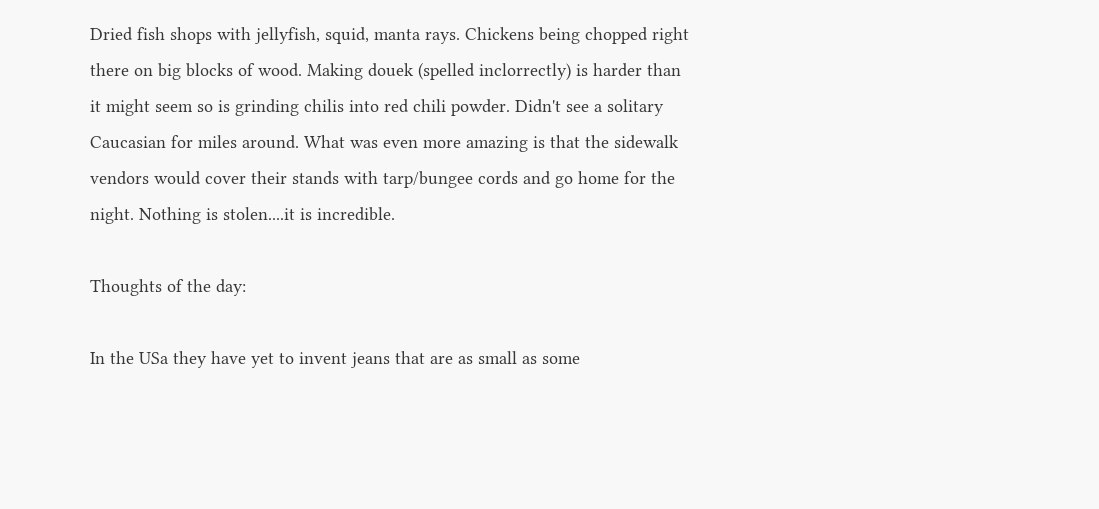Dried fish shops with jellyfish, squid, manta rays. Chickens being chopped right
there on big blocks of wood. Making douek (spelled inclorrectly) is harder than
it might seem so is grinding chilis into red chili powder. Didn't see a solitary
Caucasian for miles around. What was even more amazing is that the sidewalk
vendors would cover their stands with tarp/bungee cords and go home for the
night. Nothing is stolen....it is incredible.

Thoughts of the day:

In the USa they have yet to invent jeans that are as small as some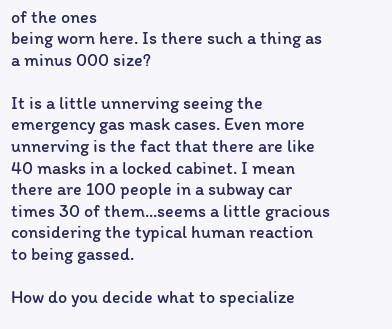of the ones
being worn here. Is there such a thing as a minus 000 size?

It is a little unnerving seeing the emergency gas mask cases. Even more
unnerving is the fact that there are like 40 masks in a locked cabinet. I mean
there are 100 people in a subway car times 30 of them...seems a little gracious
considering the typical human reaction to being gassed.

How do you decide what to specialize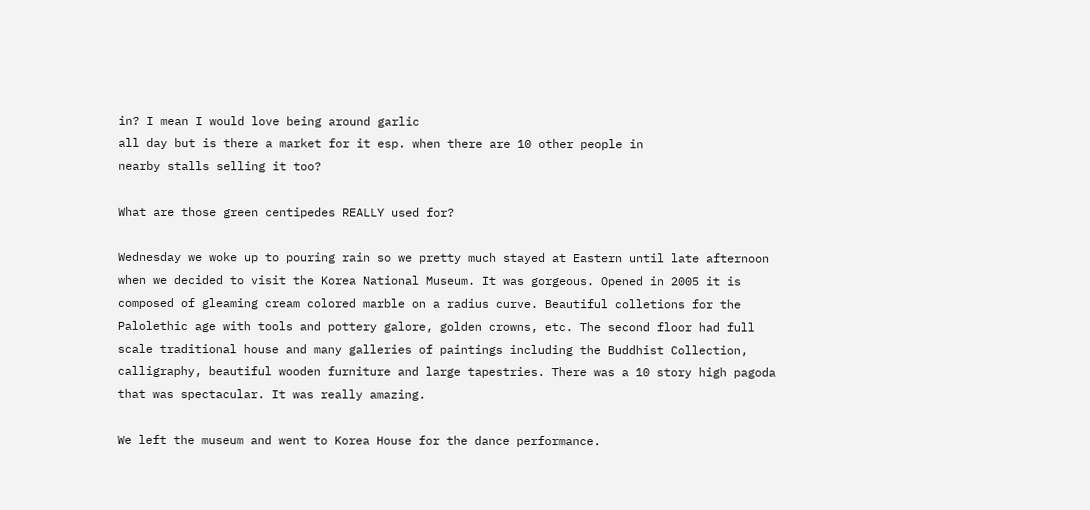in? I mean I would love being around garlic
all day but is there a market for it esp. when there are 10 other people in
nearby stalls selling it too?

What are those green centipedes REALLY used for?

Wednesday we woke up to pouring rain so we pretty much stayed at Eastern until late afternoon when we decided to visit the Korea National Museum. It was gorgeous. Opened in 2005 it is composed of gleaming cream colored marble on a radius curve. Beautiful colletions for the Palolethic age with tools and pottery galore, golden crowns, etc. The second floor had full scale traditional house and many galleries of paintings including the Buddhist Collection, calligraphy, beautiful wooden furniture and large tapestries. There was a 10 story high pagoda that was spectacular. It was really amazing.

We left the museum and went to Korea House for the dance performance.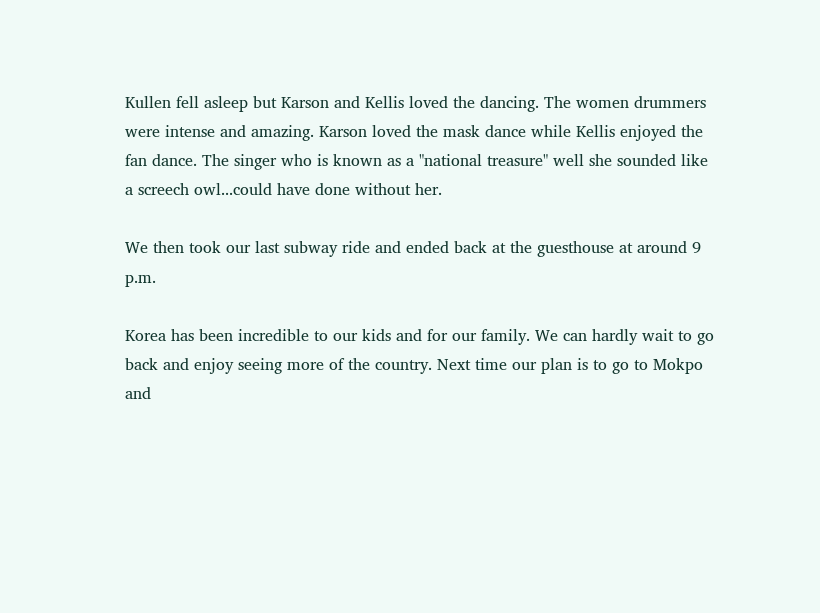Kullen fell asleep but Karson and Kellis loved the dancing. The women drummers were intense and amazing. Karson loved the mask dance while Kellis enjoyed the fan dance. The singer who is known as a "national treasure" well she sounded like a screech owl...could have done without her.

We then took our last subway ride and ended back at the guesthouse at around 9 p.m.

Korea has been incredible to our kids and for our family. We can hardly wait to go back and enjoy seeing more of the country. Next time our plan is to go to Mokpo and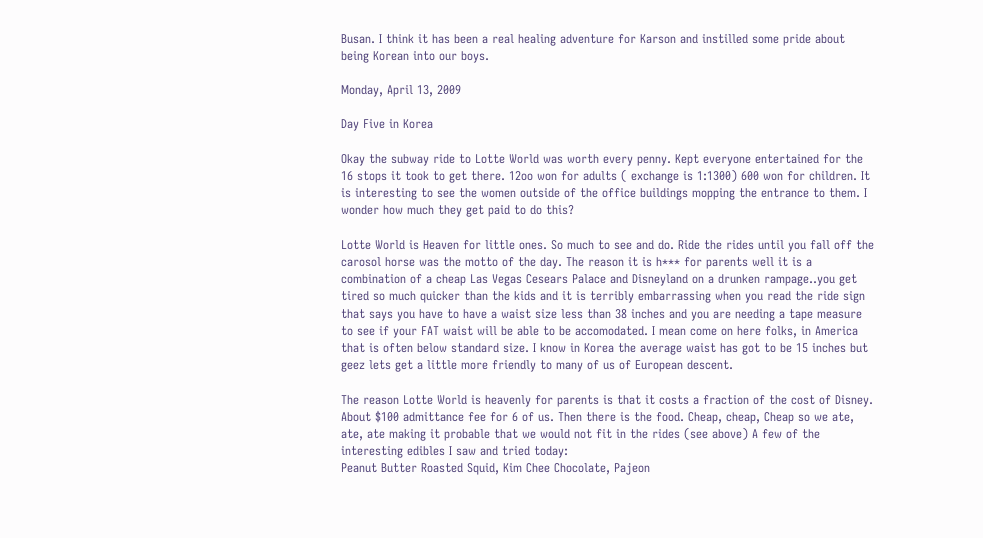Busan. I think it has been a real healing adventure for Karson and instilled some pride about being Korean into our boys.

Monday, April 13, 2009

Day Five in Korea

Okay the subway ride to Lotte World was worth every penny. Kept everyone entertained for the 16 stops it took to get there. 12oo won for adults ( exchange is 1:1300) 600 won for children. It is interesting to see the women outside of the office buildings mopping the entrance to them. I wonder how much they get paid to do this?

Lotte World is Heaven for little ones. So much to see and do. Ride the rides until you fall off the carosol horse was the motto of the day. The reason it is h*** for parents well it is a combination of a cheap Las Vegas Cesears Palace and Disneyland on a drunken rampage..you get tired so much quicker than the kids and it is terribly embarrassing when you read the ride sign that says you have to have a waist size less than 38 inches and you are needing a tape measure to see if your FAT waist will be able to be accomodated. I mean come on here folks, in America that is often below standard size. I know in Korea the average waist has got to be 15 inches but geez lets get a little more friendly to many of us of European descent.

The reason Lotte World is heavenly for parents is that it costs a fraction of the cost of Disney. About $100 admittance fee for 6 of us. Then there is the food. Cheap, cheap, Cheap so we ate, ate, ate making it probable that we would not fit in the rides (see above) A few of the interesting edibles I saw and tried today:
Peanut Butter Roasted Squid, Kim Chee Chocolate, Pajeon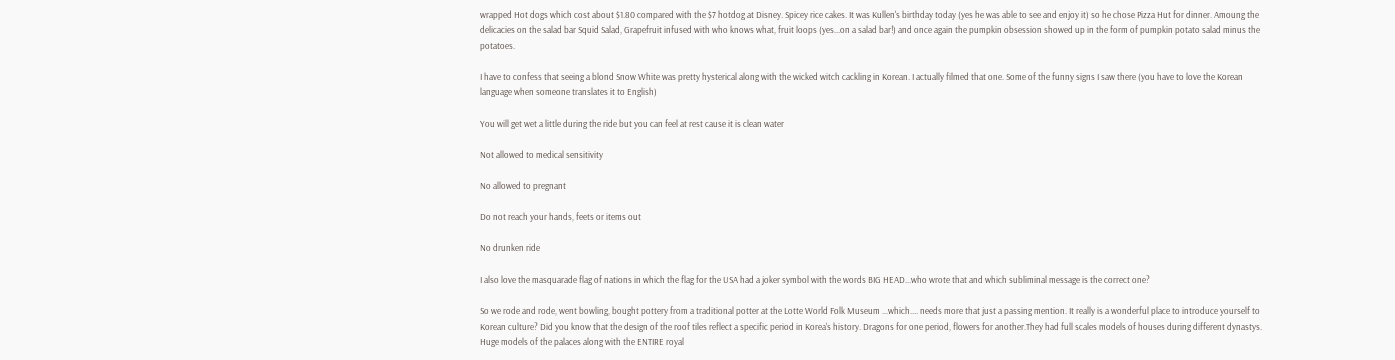wrapped Hot dogs which cost about $1.80 compared with the $7 hotdog at Disney. Spicey rice cakes. It was Kullen's birthday today (yes he was able to see and enjoy it) so he chose Pizza Hut for dinner. Amoung the delicacies on the salad bar Squid Salad, Grapefruit infused with who knows what, fruit loops (yes...on a salad bar!) and once again the pumpkin obsession showed up in the form of pumpkin potato salad minus the potatoes.

I have to confess that seeing a blond Snow White was pretty hysterical along with the wicked witch cackling in Korean. I actually filmed that one. Some of the funny signs I saw there (you have to love the Korean language when someone translates it to English)

You will get wet a little during the ride but you can feel at rest cause it is clean water

Not allowed to medical sensitivity

No allowed to pregnant

Do not reach your hands, feets or items out

No drunken ride

I also love the masquarade flag of nations in which the flag for the USA had a joker symbol with the words BIG HEAD...who wrote that and which subliminal message is the correct one?

So we rode and rode, went bowling, bought pottery from a traditional potter at the Lotte World Folk Museum ...which.... needs more that just a passing mention. It really is a wonderful place to introduce yourself to Korean culture? Did you know that the design of the roof tiles reflect a specific period in Korea's history. Dragons for one period, flowers for another.They had full scales models of houses during different dynastys. Huge models of the palaces along with the ENTIRE royal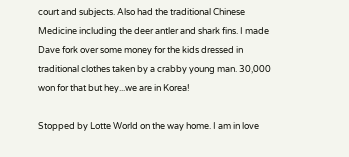court and subjects. Also had the traditional Chinese Medicine including the deer antler and shark fins. I made Dave fork over some money for the kids dressed in traditional clothes taken by a crabby young man. 30,000 won for that but hey...we are in Korea!

Stopped by Lotte World on the way home. I am in love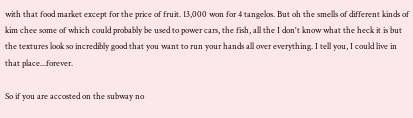with that food market except for the price of fruit. 13,000 won for 4 tangelos. But oh the smells of different kinds of kim chee some of which could probably be used to power cars, the fish, all the I don't know what the heck it is but the textures look so incredibly good that you want to run your hands all over everything. I tell you, I could live in that place...forever.

So if you are accosted on the subway no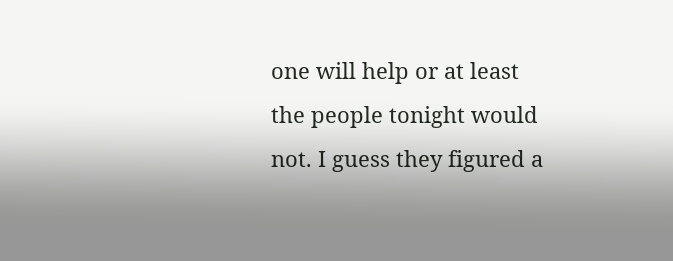one will help or at least the people tonight would not. I guess they figured a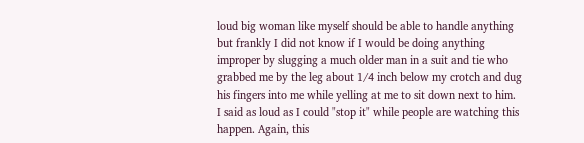loud big woman like myself should be able to handle anything but frankly I did not know if I would be doing anything improper by slugging a much older man in a suit and tie who grabbed me by the leg about 1/4 inch below my crotch and dug his fingers into me while yelling at me to sit down next to him. I said as loud as I could "stop it" while people are watching this happen. Again, this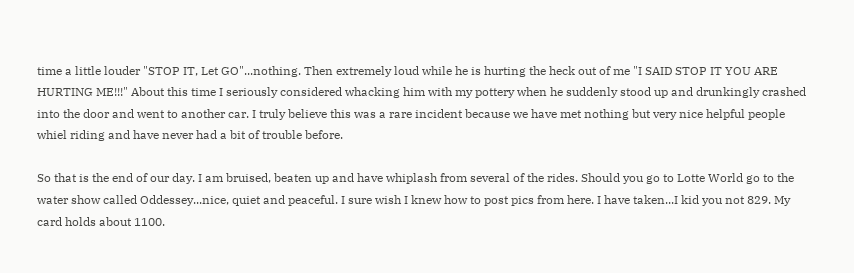time a little louder "STOP IT, Let GO"...nothing. Then extremely loud while he is hurting the heck out of me "I SAID STOP IT YOU ARE HURTING ME!!!" About this time I seriously considered whacking him with my pottery when he suddenly stood up and drunkingly crashed into the door and went to another car. I truly believe this was a rare incident because we have met nothing but very nice helpful people whiel riding and have never had a bit of trouble before.

So that is the end of our day. I am bruised, beaten up and have whiplash from several of the rides. Should you go to Lotte World go to the water show called Oddessey...nice, quiet and peaceful. I sure wish I knew how to post pics from here. I have taken...I kid you not 829. My card holds about 1100.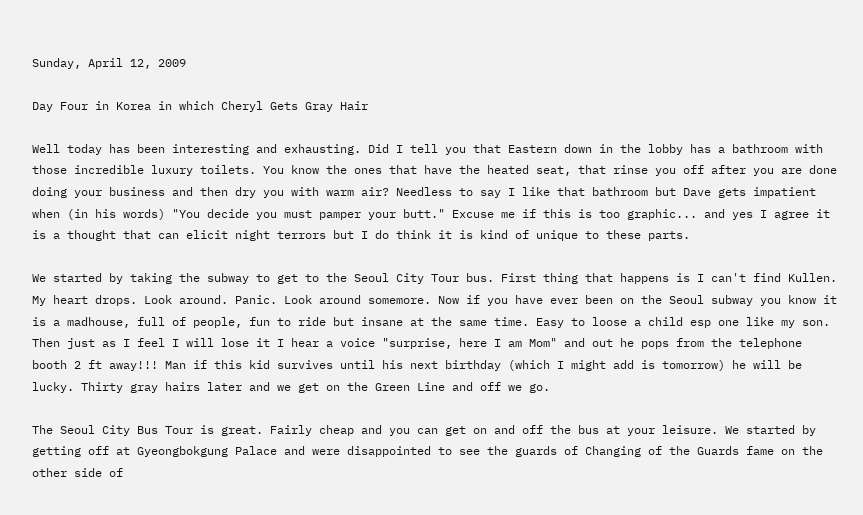Sunday, April 12, 2009

Day Four in Korea in which Cheryl Gets Gray Hair

Well today has been interesting and exhausting. Did I tell you that Eastern down in the lobby has a bathroom with those incredible luxury toilets. You know the ones that have the heated seat, that rinse you off after you are done doing your business and then dry you with warm air? Needless to say I like that bathroom but Dave gets impatient when (in his words) "You decide you must pamper your butt." Excuse me if this is too graphic... and yes I agree it is a thought that can elicit night terrors but I do think it is kind of unique to these parts.

We started by taking the subway to get to the Seoul City Tour bus. First thing that happens is I can't find Kullen. My heart drops. Look around. Panic. Look around somemore. Now if you have ever been on the Seoul subway you know it is a madhouse, full of people, fun to ride but insane at the same time. Easy to loose a child esp one like my son. Then just as I feel I will lose it I hear a voice "surprise, here I am Mom" and out he pops from the telephone booth 2 ft away!!! Man if this kid survives until his next birthday (which I might add is tomorrow) he will be lucky. Thirty gray hairs later and we get on the Green Line and off we go.

The Seoul City Bus Tour is great. Fairly cheap and you can get on and off the bus at your leisure. We started by getting off at Gyeongbokgung Palace and were disappointed to see the guards of Changing of the Guards fame on the other side of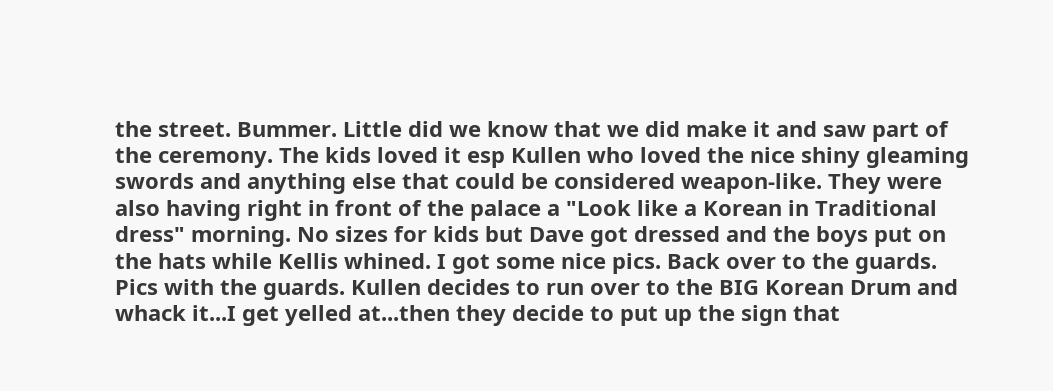the street. Bummer. Little did we know that we did make it and saw part of the ceremony. The kids loved it esp Kullen who loved the nice shiny gleaming swords and anything else that could be considered weapon-like. They were also having right in front of the palace a "Look like a Korean in Traditional dress" morning. No sizes for kids but Dave got dressed and the boys put on the hats while Kellis whined. I got some nice pics. Back over to the guards. Pics with the guards. Kullen decides to run over to the BIG Korean Drum and whack it...I get yelled at...then they decide to put up the sign that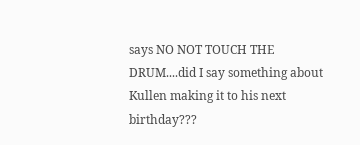says NO NOT TOUCH THE DRUM....did I say something about Kullen making it to his next birthday???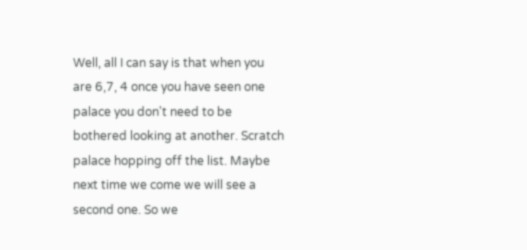Well, all I can say is that when you are 6,7, 4 once you have seen one palace you don't need to be bothered looking at another. Scratch palace hopping off the list. Maybe next time we come we will see a second one. So we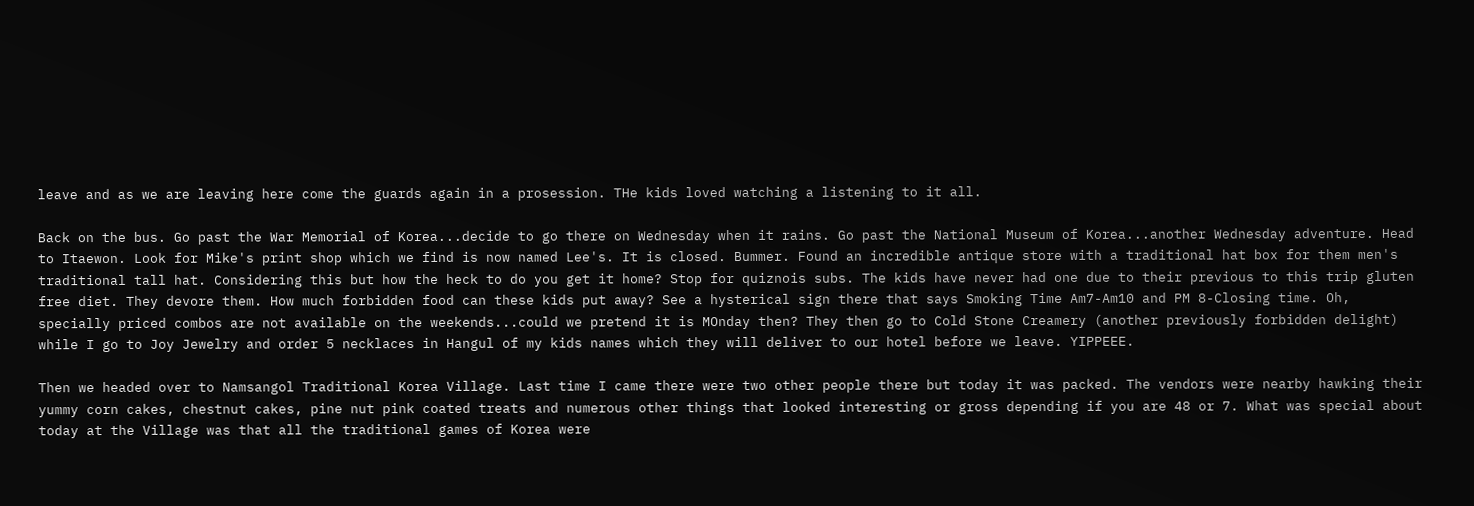leave and as we are leaving here come the guards again in a prosession. THe kids loved watching a listening to it all.

Back on the bus. Go past the War Memorial of Korea...decide to go there on Wednesday when it rains. Go past the National Museum of Korea...another Wednesday adventure. Head to Itaewon. Look for Mike's print shop which we find is now named Lee's. It is closed. Bummer. Found an incredible antique store with a traditional hat box for them men's traditional tall hat. Considering this but how the heck to do you get it home? Stop for quiznois subs. The kids have never had one due to their previous to this trip gluten free diet. They devore them. How much forbidden food can these kids put away? See a hysterical sign there that says Smoking Time Am7-Am10 and PM 8-Closing time. Oh, specially priced combos are not available on the weekends...could we pretend it is MOnday then? They then go to Cold Stone Creamery (another previously forbidden delight) while I go to Joy Jewelry and order 5 necklaces in Hangul of my kids names which they will deliver to our hotel before we leave. YIPPEEE.

Then we headed over to Namsangol Traditional Korea Village. Last time I came there were two other people there but today it was packed. The vendors were nearby hawking their yummy corn cakes, chestnut cakes, pine nut pink coated treats and numerous other things that looked interesting or gross depending if you are 48 or 7. What was special about today at the Village was that all the traditional games of Korea were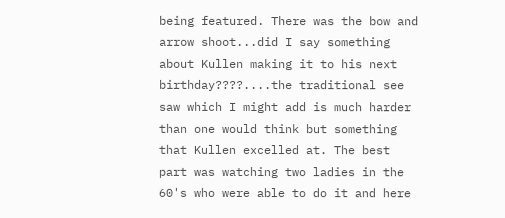being featured. There was the bow and arrow shoot...did I say something about Kullen making it to his next birthday????....the traditional see saw which I might add is much harder than one would think but something that Kullen excelled at. The best part was watching two ladies in the 60's who were able to do it and here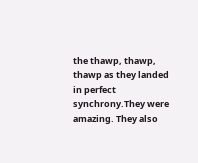the thawp, thawp, thawp as they landed in perfect synchrony.They were amazing. They also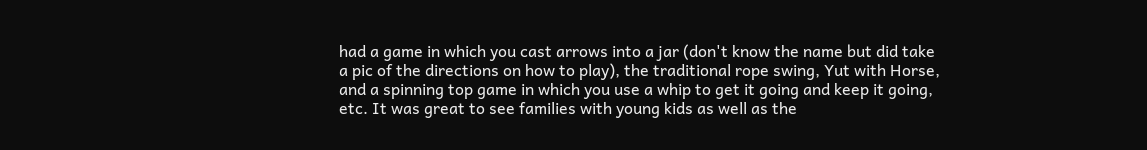had a game in which you cast arrows into a jar (don't know the name but did take a pic of the directions on how to play), the traditional rope swing, Yut with Horse, and a spinning top game in which you use a whip to get it going and keep it going, etc. It was great to see families with young kids as well as the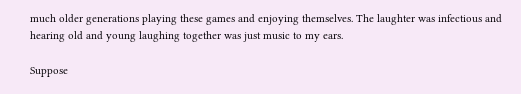much older generations playing these games and enjoying themselves. The laughter was infectious and hearing old and young laughing together was just music to my ears.

Suppose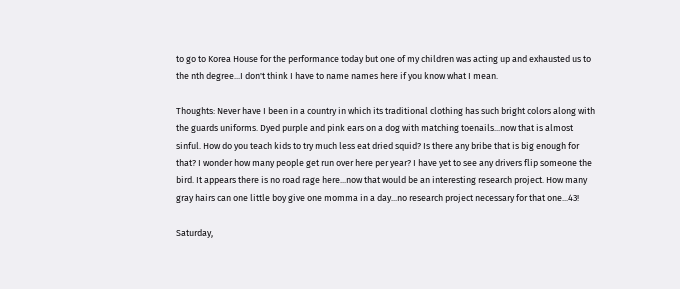to go to Korea House for the performance today but one of my children was acting up and exhausted us to the nth degree...I don't think I have to name names here if you know what I mean.

Thoughts: Never have I been in a country in which its traditional clothing has such bright colors along with the guards uniforms. Dyed purple and pink ears on a dog with matching toenails...now that is almost sinful. How do you teach kids to try much less eat dried squid? Is there any bribe that is big enough for that? I wonder how many people get run over here per year? I have yet to see any drivers flip someone the bird. It appears there is no road rage here...now that would be an interesting research project. How many gray hairs can one little boy give one momma in a day...no research project necessary for that one...43!

Saturday,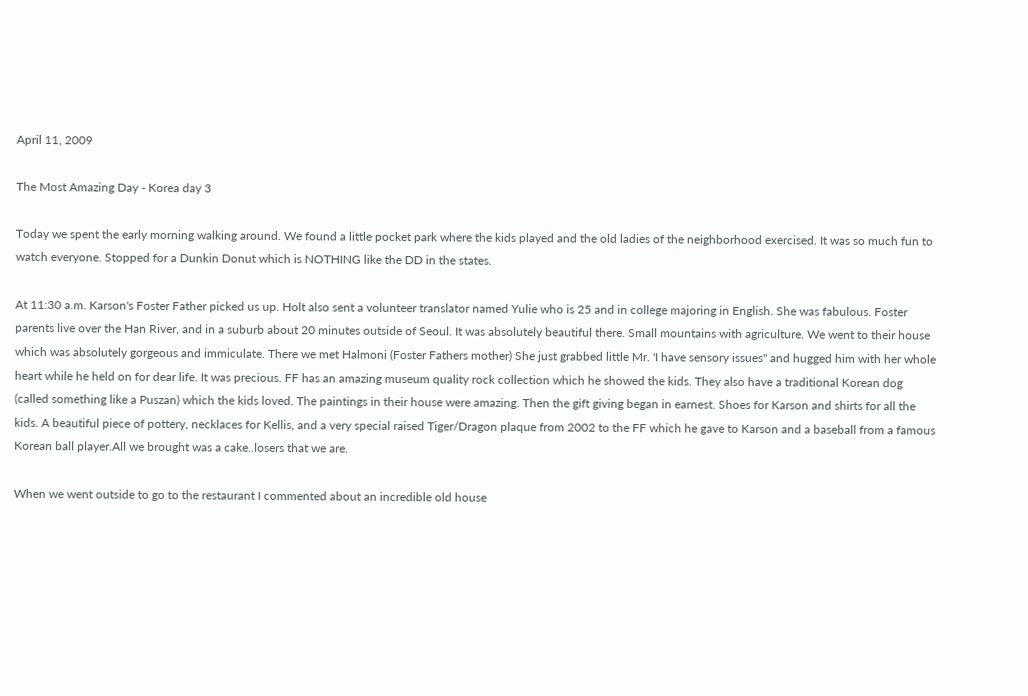April 11, 2009

The Most Amazing Day - Korea day 3

Today we spent the early morning walking around. We found a little pocket park where the kids played and the old ladies of the neighborhood exercised. It was so much fun to watch everyone. Stopped for a Dunkin Donut which is NOTHING like the DD in the states.

At 11:30 a.m. Karson's Foster Father picked us up. Holt also sent a volunteer translator named Yulie who is 25 and in college majoring in English. She was fabulous. Foster parents live over the Han River, and in a suburb about 20 minutes outside of Seoul. It was absolutely beautiful there. Small mountains with agriculture. We went to their house which was absolutely gorgeous and immiculate. There we met Halmoni (Foster Fathers mother) She just grabbed little Mr. 'I have sensory issues" and hugged him with her whole heart while he held on for dear life. It was precious. FF has an amazing museum quality rock collection which he showed the kids. They also have a traditional Korean dog (called something like a Puszan) which the kids loved. The paintings in their house were amazing. Then the gift giving began in earnest. Shoes for Karson and shirts for all the kids. A beautiful piece of pottery, necklaces for Kellis, and a very special raised Tiger/Dragon plaque from 2002 to the FF which he gave to Karson and a baseball from a famous Korean ball player.All we brought was a cake..losers that we are.

When we went outside to go to the restaurant I commented about an incredible old house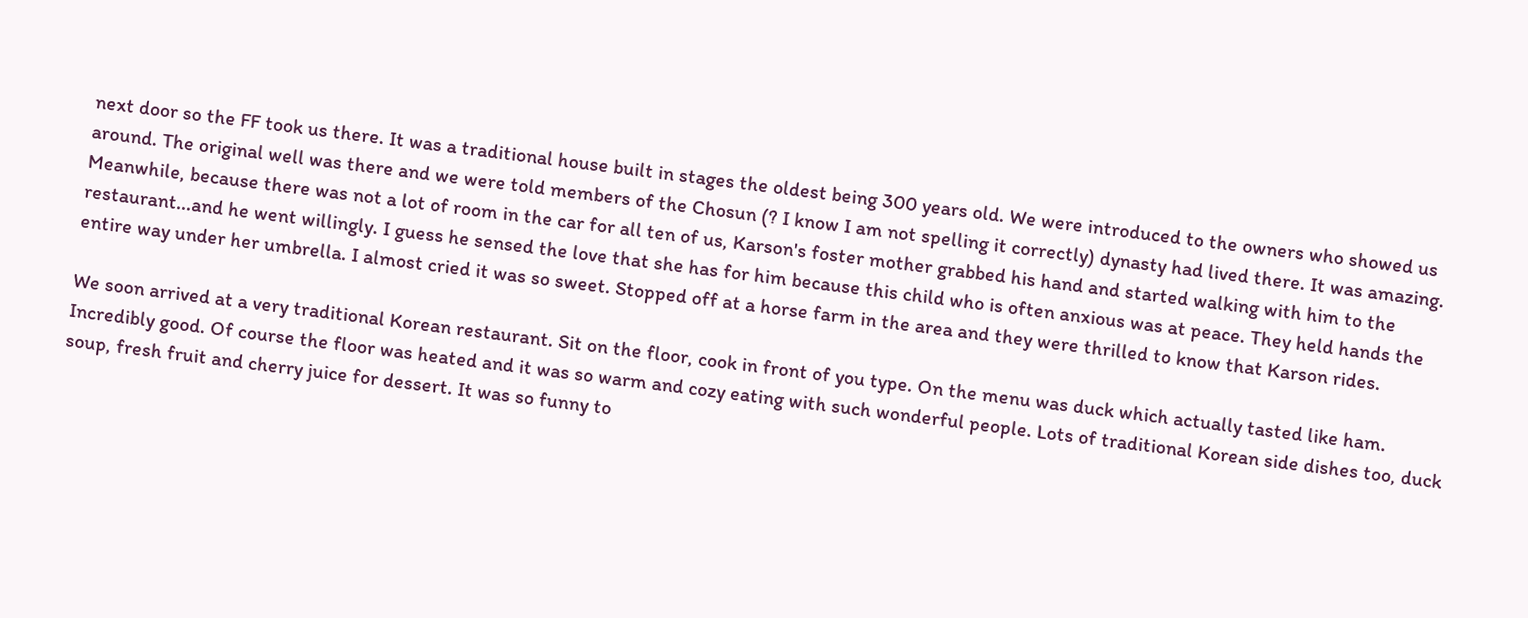next door so the FF took us there. It was a traditional house built in stages the oldest being 300 years old. We were introduced to the owners who showed us around. The original well was there and we were told members of the Chosun (? I know I am not spelling it correctly) dynasty had lived there. It was amazing. Meanwhile, because there was not a lot of room in the car for all ten of us, Karson's foster mother grabbed his hand and started walking with him to the restaurant...and he went willingly. I guess he sensed the love that she has for him because this child who is often anxious was at peace. They held hands the entire way under her umbrella. I almost cried it was so sweet. Stopped off at a horse farm in the area and they were thrilled to know that Karson rides.

We soon arrived at a very traditional Korean restaurant. Sit on the floor, cook in front of you type. On the menu was duck which actually tasted like ham. Incredibly good. Of course the floor was heated and it was so warm and cozy eating with such wonderful people. Lots of traditional Korean side dishes too, duck soup, fresh fruit and cherry juice for dessert. It was so funny to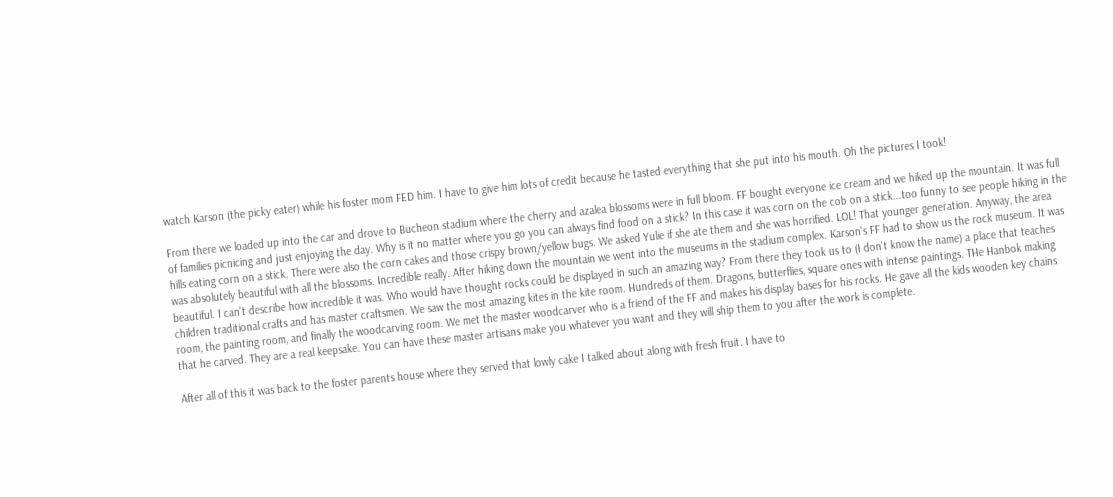watch Karson (the picky eater) while his foster mom FED him. I have to give him lots of credit because he tasted everything that she put into his mouth. Oh the pictures I took!

From there we loaded up into the car and drove to Bucheon stadium where the cherry and azalea blossoms were in full bloom. FF bought everyone ice cream and we hiked up the mountain. It was full of families picnicing and just enjoying the day. Why is it no matter where you go you can always find food on a stick? In this case it was corn on the cob on a stick...too funny to see people hiking in the hills eating corn on a stick. There were also the corn cakes and those crispy brown/yellow bugs. We asked Yulie if she ate them and she was horrified. LOL! That younger generation. Anyway, the area was absolutely beautiful with all the blossoms. Incredible really. After hiking down the mountain we went into the museums in the stadium complex. Karson's FF had to show us the rock museum. It was beautiful. I can't describe how incredible it was. Who would have thought rocks could be displayed in such an amazing way? From there they took us to (I don't know the name) a place that teaches children traditional crafts and has master craftsmen. We saw the most amazing kites in the kite room. Hundreds of them. Dragons, butterflies, square ones with intense paintings. THe Hanbok making room, the painting room, and finally the woodcarving room. We met the master woodcarver who is a friend of the FF and makes his display bases for his rocks. He gave all the kids wooden key chains that he carved. They are a real keepsake. You can have these master artisans make you whatever you want and they will ship them to you after the work is complete.

After all of this it was back to the foster parents house where they served that lowly cake I talked about along with fresh fruit. I have to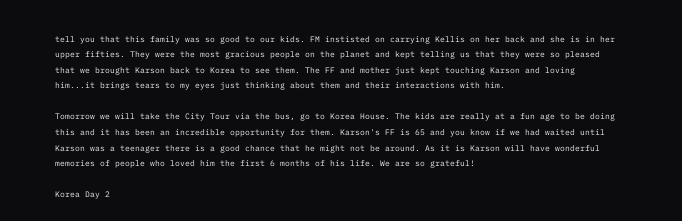tell you that this family was so good to our kids. FM instisted on carrying Kellis on her back and she is in her upper fifties. They were the most gracious people on the planet and kept telling us that they were so pleased that we brought Karson back to Korea to see them. The FF and mother just kept touching Karson and loving him...it brings tears to my eyes just thinking about them and their interactions with him.

Tomorrow we will take the City Tour via the bus, go to Korea House. The kids are really at a fun age to be doing this and it has been an incredible opportunity for them. Karson's FF is 65 and you know if we had waited until Karson was a teenager there is a good chance that he might not be around. As it is Karson will have wonderful memories of people who loved him the first 6 months of his life. We are so grateful!

Korea Day 2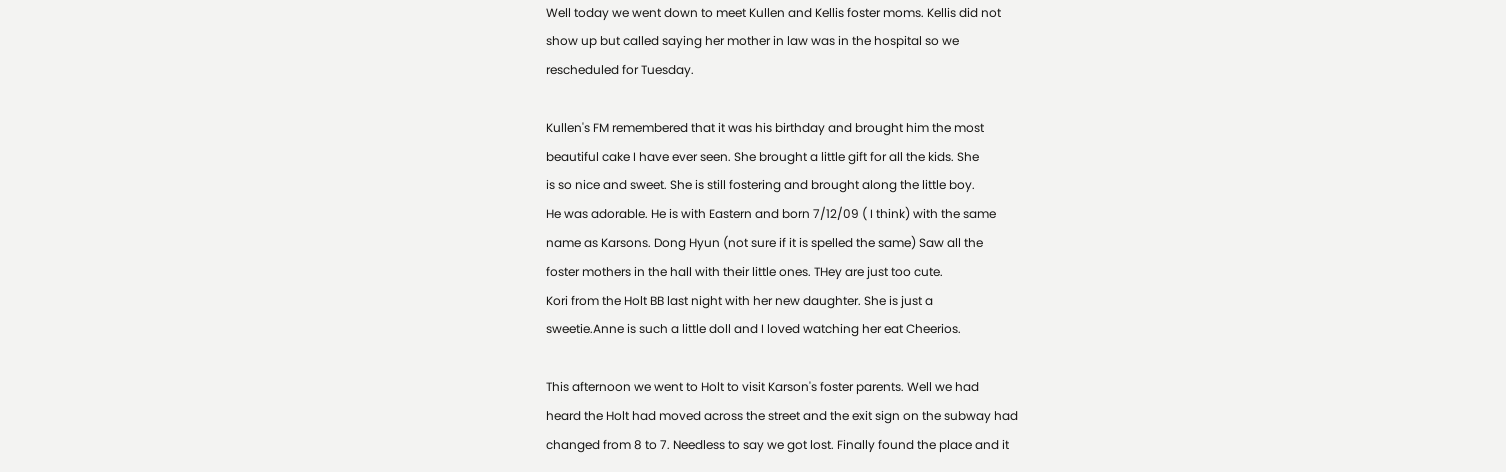Well today we went down to meet Kullen and Kellis foster moms. Kellis did not
show up but called saying her mother in law was in the hospital so we
rescheduled for Tuesday.

Kullen's FM remembered that it was his birthday and brought him the most
beautiful cake I have ever seen. She brought a little gift for all the kids. She
is so nice and sweet. She is still fostering and brought along the little boy.
He was adorable. He is with Eastern and born 7/12/09 ( I think) with the same
name as Karsons. Dong Hyun (not sure if it is spelled the same) Saw all the
foster mothers in the hall with their little ones. THey are just too cute.
Kori from the Holt BB last night with her new daughter. She is just a
sweetie.Anne is such a little doll and I loved watching her eat Cheerios.

This afternoon we went to Holt to visit Karson's foster parents. Well we had
heard the Holt had moved across the street and the exit sign on the subway had
changed from 8 to 7. Needless to say we got lost. Finally found the place and it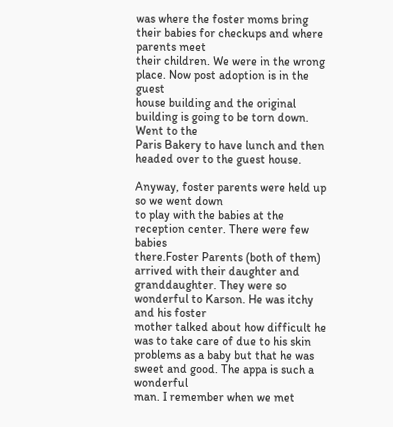was where the foster moms bring their babies for checkups and where parents meet
their children. We were in the wrong place. Now post adoption is in the guest
house building and the original building is going to be torn down. Went to the
Paris Bakery to have lunch and then headed over to the guest house.

Anyway, foster parents were held up so we went down
to play with the babies at the reception center. There were few babies
there.Foster Parents (both of them) arrived with their daughter and
granddaughter. They were so wonderful to Karson. He was itchy and his foster
mother talked about how difficult he was to take care of due to his skin
problems as a baby but that he was sweet and good. The appa is such a wonderful
man. I remember when we met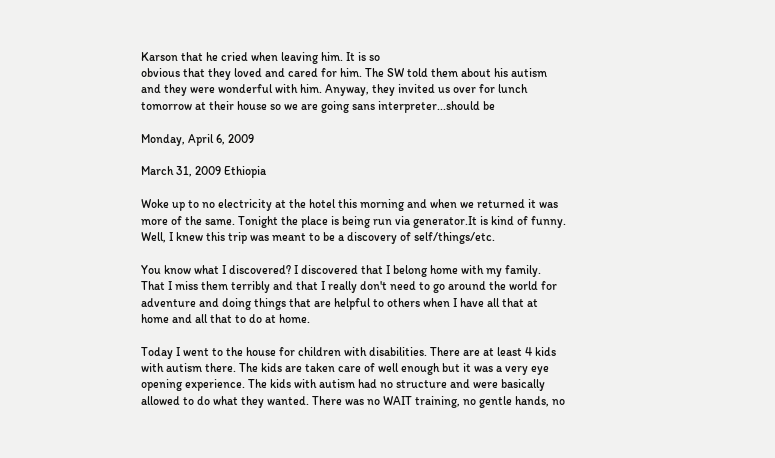Karson that he cried when leaving him. It is so
obvious that they loved and cared for him. The SW told them about his autism
and they were wonderful with him. Anyway, they invited us over for lunch
tomorrow at their house so we are going sans interpreter...should be

Monday, April 6, 2009

March 31, 2009 Ethiopia

Woke up to no electricity at the hotel this morning and when we returned it was more of the same. Tonight the place is being run via generator.It is kind of funny. Well, I knew this trip was meant to be a discovery of self/things/etc.

You know what I discovered? I discovered that I belong home with my family. That I miss them terribly and that I really don't need to go around the world for adventure and doing things that are helpful to others when I have all that at home and all that to do at home.

Today I went to the house for children with disabilities. There are at least 4 kids with autism there. The kids are taken care of well enough but it was a very eye opening experience. The kids with autism had no structure and were basically allowed to do what they wanted. There was no WAIT training, no gentle hands, no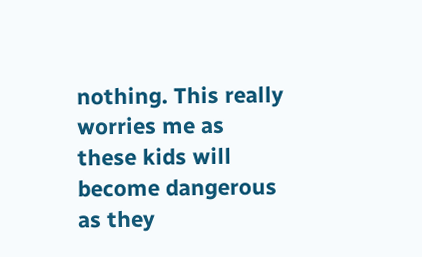nothing. This really worries me as these kids will become dangerous as they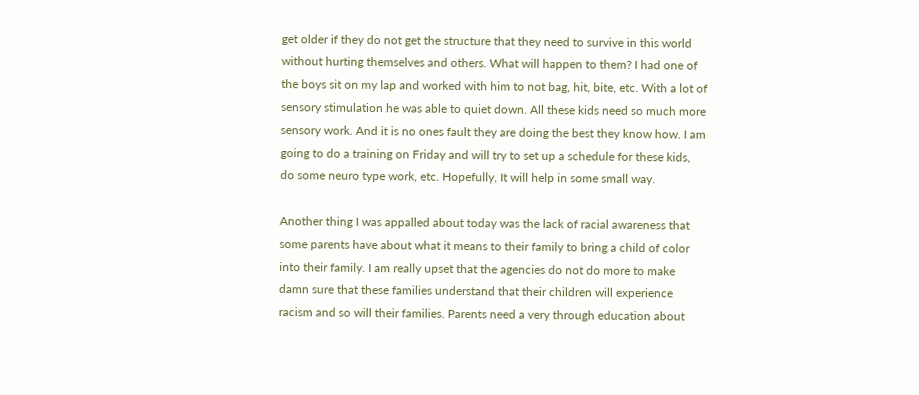get older if they do not get the structure that they need to survive in this world without hurting themselves and others. What will happen to them? I had one of the boys sit on my lap and worked with him to not bag, hit, bite, etc. With a lot of sensory stimulation he was able to quiet down. All these kids need so much more sensory work. And it is no ones fault they are doing the best they know how. I am going to do a training on Friday and will try to set up a schedule for these kids, do some neuro type work, etc. Hopefully, It will help in some small way.

Another thing I was appalled about today was the lack of racial awareness that some parents have about what it means to their family to bring a child of color into their family. I am really upset that the agencies do not do more to make damn sure that these families understand that their children will experience racism and so will their families. Parents need a very through education about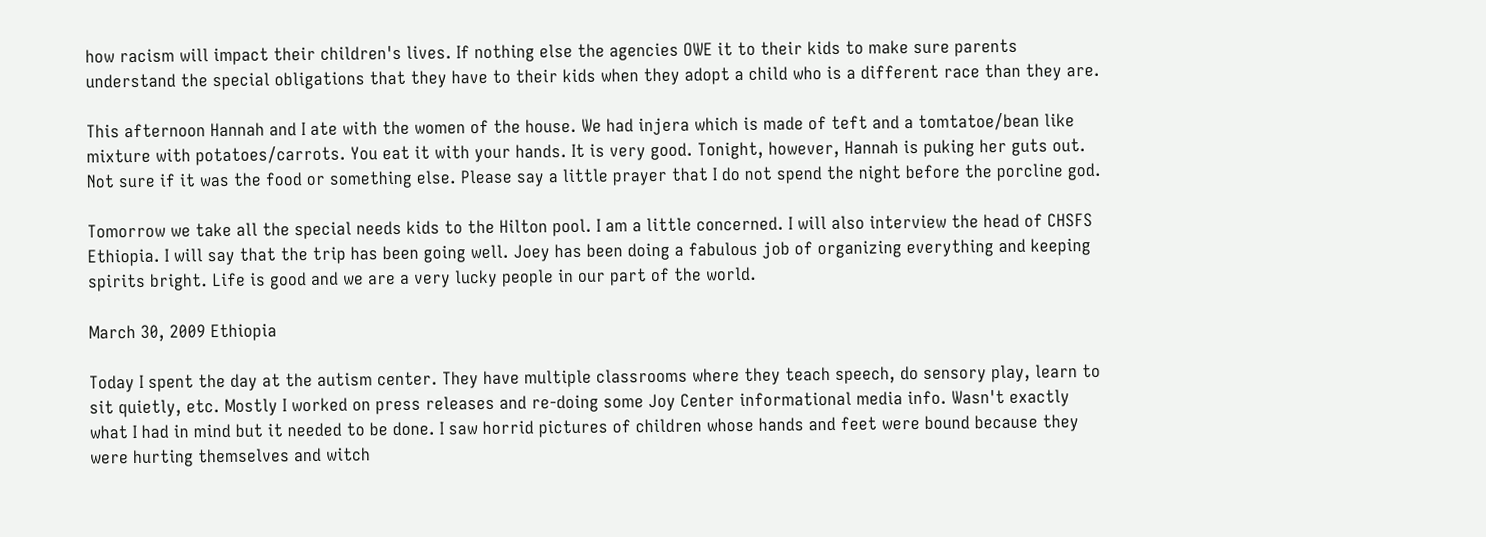how racism will impact their children's lives. If nothing else the agencies OWE it to their kids to make sure parents understand the special obligations that they have to their kids when they adopt a child who is a different race than they are.

This afternoon Hannah and I ate with the women of the house. We had injera which is made of teft and a tomtatoe/bean like mixture with potatoes/carrots. You eat it with your hands. It is very good. Tonight, however, Hannah is puking her guts out. Not sure if it was the food or something else. Please say a little prayer that I do not spend the night before the porcline god.

Tomorrow we take all the special needs kids to the Hilton pool. I am a little concerned. I will also interview the head of CHSFS Ethiopia. I will say that the trip has been going well. Joey has been doing a fabulous job of organizing everything and keeping spirits bright. Life is good and we are a very lucky people in our part of the world.

March 30, 2009 Ethiopia

Today I spent the day at the autism center. They have multiple classrooms where they teach speech, do sensory play, learn to sit quietly, etc. Mostly I worked on press releases and re-doing some Joy Center informational media info. Wasn't exactly what I had in mind but it needed to be done. I saw horrid pictures of children whose hands and feet were bound because they were hurting themselves and witch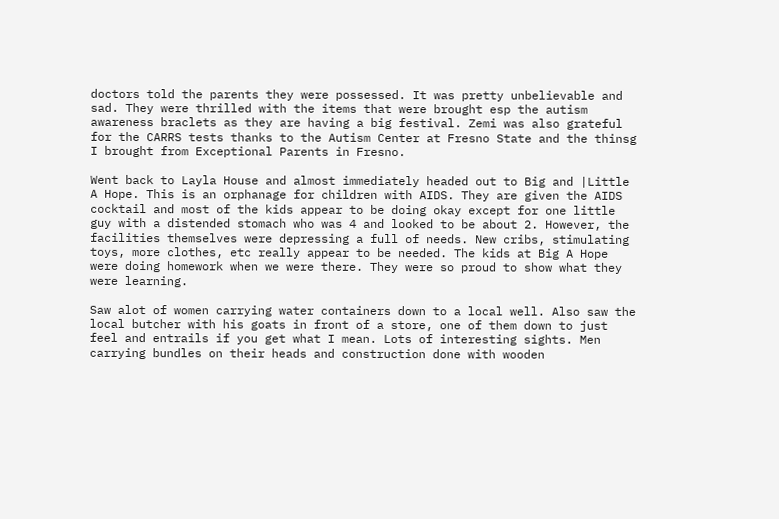doctors told the parents they were possessed. It was pretty unbelievable and sad. They were thrilled with the items that were brought esp the autism awareness braclets as they are having a big festival. Zemi was also grateful for the CARRS tests thanks to the Autism Center at Fresno State and the thinsg I brought from Exceptional Parents in Fresno.

Went back to Layla House and almost immediately headed out to Big and |Little A Hope. This is an orphanage for children with AIDS. They are given the AIDS cocktail and most of the kids appear to be doing okay except for one little guy with a distended stomach who was 4 and looked to be about 2. However, the facilities themselves were depressing a full of needs. New cribs, stimulating toys, more clothes, etc really appear to be needed. The kids at Big A Hope were doing homework when we were there. They were so proud to show what they were learning.

Saw alot of women carrying water containers down to a local well. Also saw the local butcher with his goats in front of a store, one of them down to just feel and entrails if you get what I mean. Lots of interesting sights. Men carrying bundles on their heads and construction done with wooden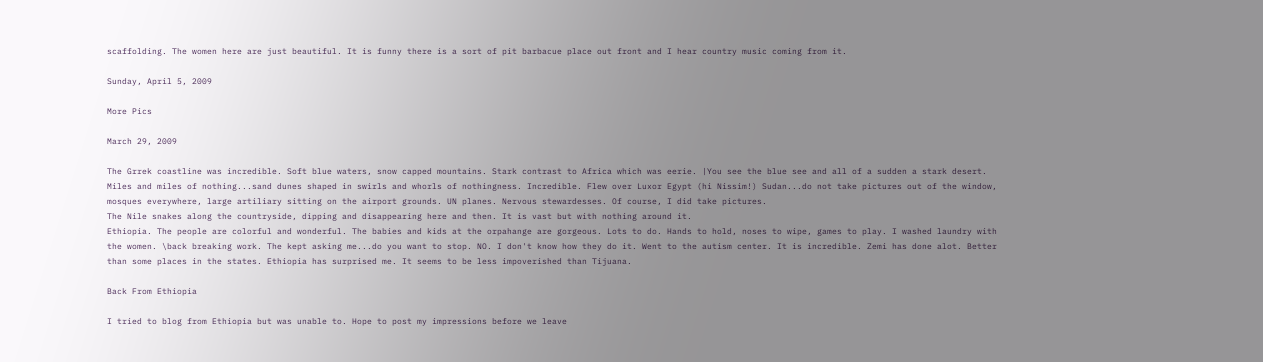scaffolding. The women here are just beautiful. It is funny there is a sort of pit barbacue place out front and I hear country music coming from it.

Sunday, April 5, 2009

More Pics

March 29, 2009

The Grrek coastline was incredible. Soft blue waters, snow capped mountains. Stark contrast to Africa which was eerie. |You see the blue see and all of a sudden a stark desert. Miles and miles of nothing...sand dunes shaped in swirls and whorls of nothingness. Incredible. Flew over Luxor Egypt (hi Nissim!) Sudan...do not take pictures out of the window, mosques everywhere, large artiliary sitting on the airport grounds. UN planes. Nervous stewardesses. Of course, I did take pictures.
The Nile snakes along the countryside, dipping and disappearing here and then. It is vast but with nothing around it.
Ethiopia. The people are colorful and wonderful. The babies and kids at the orpahange are gorgeous. Lots to do. Hands to hold, noses to wipe, games to play. I washed laundry with the women. \back breaking work. The kept asking me...do you want to stop. NO. I don't know how they do it. Went to the autism center. It is incredible. Zemi has done alot. Better than some places in the states. Ethiopia has surprised me. It seems to be less impoverished than Tijuana.

Back From Ethiopia

I tried to blog from Ethiopia but was unable to. Hope to post my impressions before we leave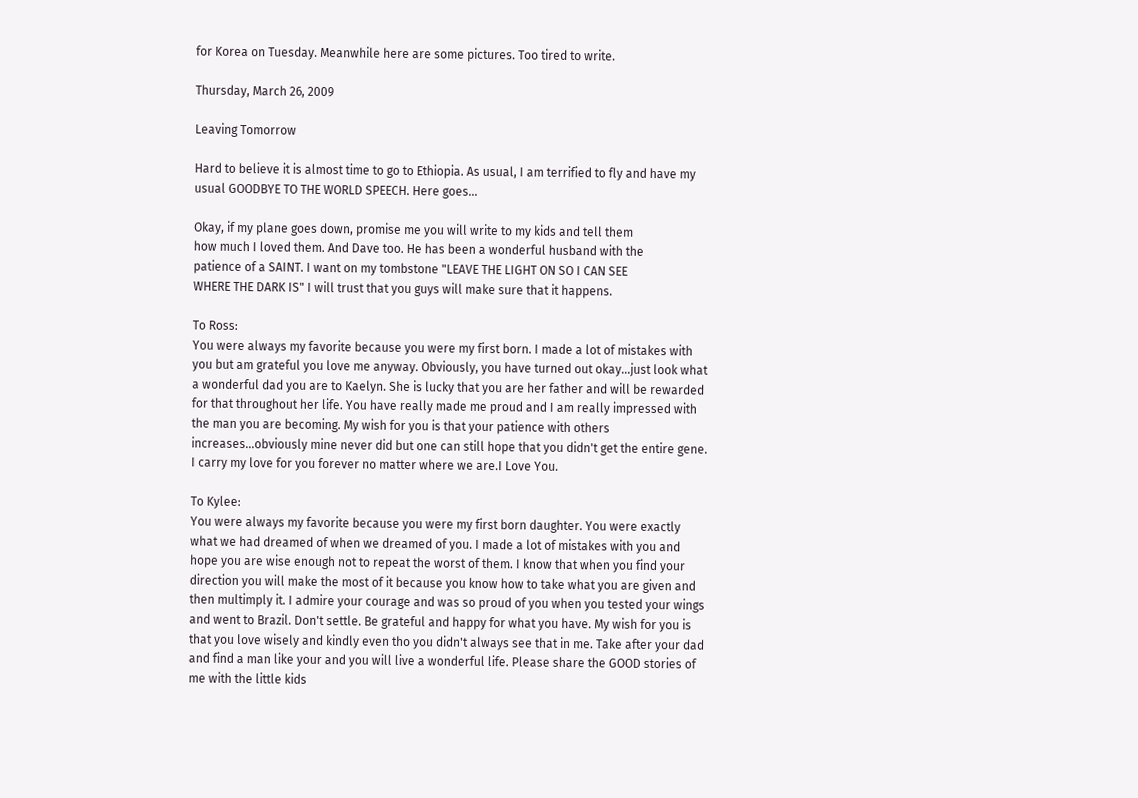for Korea on Tuesday. Meanwhile here are some pictures. Too tired to write.

Thursday, March 26, 2009

Leaving Tomorrow

Hard to believe it is almost time to go to Ethiopia. As usual, I am terrified to fly and have my usual GOODBYE TO THE WORLD SPEECH. Here goes...

Okay, if my plane goes down, promise me you will write to my kids and tell them
how much I loved them. And Dave too. He has been a wonderful husband with the
patience of a SAINT. I want on my tombstone "LEAVE THE LIGHT ON SO I CAN SEE
WHERE THE DARK IS" I will trust that you guys will make sure that it happens.

To Ross:
You were always my favorite because you were my first born. I made a lot of mistakes with you but am grateful you love me anyway. Obviously, you have turned out okay...just look what a wonderful dad you are to Kaelyn. She is lucky that you are her father and will be rewarded for that throughout her life. You have really made me proud and I am really impressed with the man you are becoming. My wish for you is that your patience with others increases...obviously mine never did but one can still hope that you didn't get the entire gene. I carry my love for you forever no matter where we are.I Love You.

To Kylee:
You were always my favorite because you were my first born daughter. You were exactly what we had dreamed of when we dreamed of you. I made a lot of mistakes with you and hope you are wise enough not to repeat the worst of them. I know that when you find your direction you will make the most of it because you know how to take what you are given and then multimply it. I admire your courage and was so proud of you when you tested your wings and went to Brazil. Don't settle. Be grateful and happy for what you have. My wish for you is that you love wisely and kindly even tho you didn't always see that in me. Take after your dad and find a man like your and you will live a wonderful life. Please share the GOOD stories of me with the little kids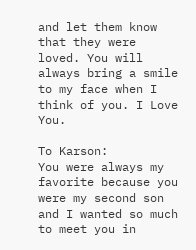and let them know that they were loved. You will always bring a smile to my face when I think of you. I Love You.

To Karson:
You were always my favorite because you were my second son and I wanted so much to meet you in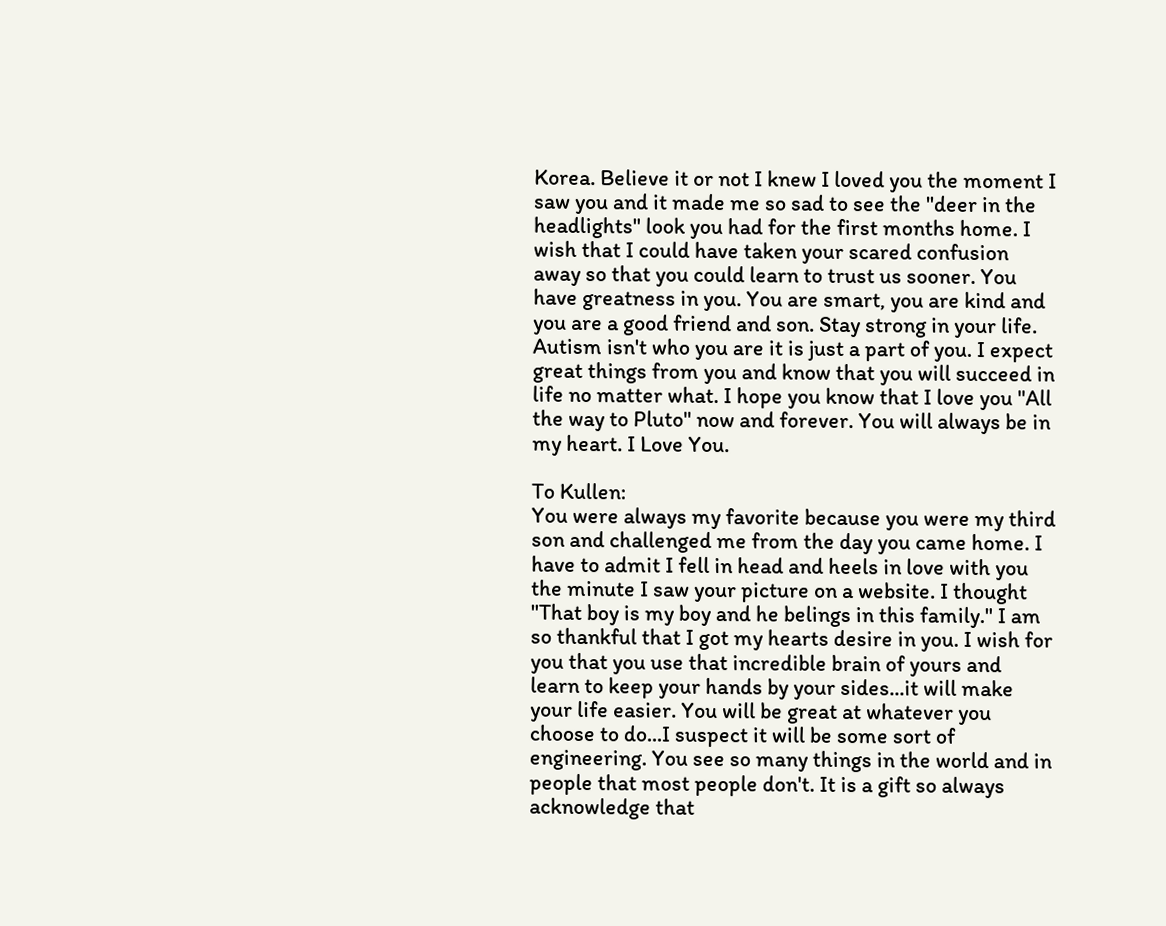Korea. Believe it or not I knew I loved you the moment I saw you and it made me so sad to see the "deer in the headlights" look you had for the first months home. I wish that I could have taken your scared confusion away so that you could learn to trust us sooner. You have greatness in you. You are smart, you are kind and you are a good friend and son. Stay strong in your life. Autism isn't who you are it is just a part of you. I expect great things from you and know that you will succeed in life no matter what. I hope you know that I love you "All the way to Pluto" now and forever. You will always be in my heart. I Love You.

To Kullen:
You were always my favorite because you were my third son and challenged me from the day you came home. I have to admit I fell in head and heels in love with you the minute I saw your picture on a website. I thought "That boy is my boy and he belings in this family." I am so thankful that I got my hearts desire in you. I wish for you that you use that incredible brain of yours and learn to keep your hands by your sides...it will make your life easier. You will be great at whatever you choose to do...I suspect it will be some sort of engineering. You see so many things in the world and in people that most people don't. It is a gift so always acknowledge that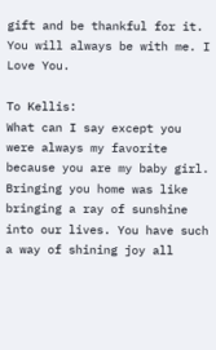gift and be thankful for it. You will always be with me. I Love You.

To Kellis:
What can I say except you were always my favorite because you are my baby girl. Bringing you home was like bringing a ray of sunshine into our lives. You have such a way of shining joy all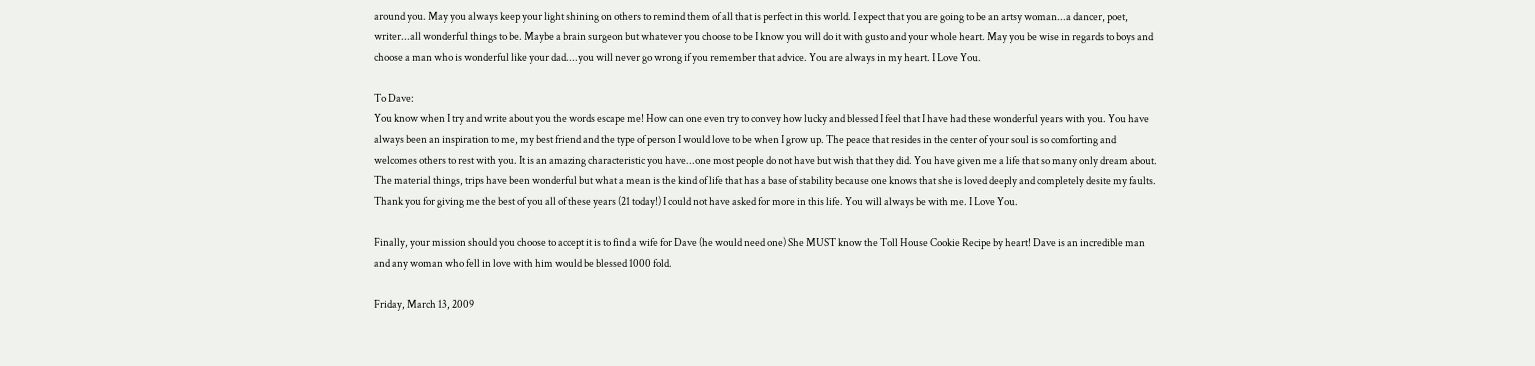around you. May you always keep your light shining on others to remind them of all that is perfect in this world. I expect that you are going to be an artsy woman...a dancer, poet, writer...all wonderful things to be. Maybe a brain surgeon but whatever you choose to be I know you will do it with gusto and your whole heart. May you be wise in regards to boys and choose a man who is wonderful like your dad....you will never go wrong if you remember that advice. You are always in my heart. I Love You.

To Dave:
You know when I try and write about you the words escape me! How can one even try to convey how lucky and blessed I feel that I have had these wonderful years with you. You have always been an inspiration to me, my best friend and the type of person I would love to be when I grow up. The peace that resides in the center of your soul is so comforting and welcomes others to rest with you. It is an amazing characteristic you have...one most people do not have but wish that they did. You have given me a life that so many only dream about. The material things, trips have been wonderful but what a mean is the kind of life that has a base of stability because one knows that she is loved deeply and completely desite my faults. Thank you for giving me the best of you all of these years (21 today!) I could not have asked for more in this life. You will always be with me. I Love You.

Finally, your mission should you choose to accept it is to find a wife for Dave (he would need one) She MUST know the Toll House Cookie Recipe by heart! Dave is an incredible man and any woman who fell in love with him would be blessed 1000 fold.

Friday, March 13, 2009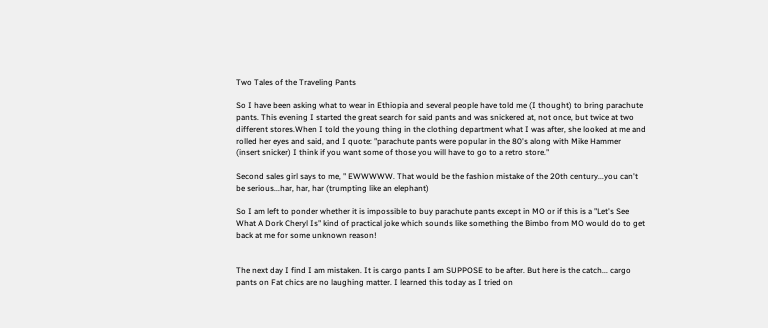Two Tales of the Traveling Pants

So I have been asking what to wear in Ethiopia and several people have told me (I thought) to bring parachute pants. This evening I started the great search for said pants and was snickered at, not once, but twice at two different stores.When I told the young thing in the clothing department what I was after, she looked at me and rolled her eyes and said, and I quote: "parachute pants were popular in the 80's along with Mike Hammer (insert snicker) I think if you want some of those you will have to go to a retro store."

Second sales girl says to me, " EWWWWW. That would be the fashion mistake of the 20th century...you can't be serious...har, har, har (trumpting like an elephant)

So I am left to ponder whether it is impossible to buy parachute pants except in MO or if this is a "Let's See What A Dork Cheryl Is" kind of practical joke which sounds like something the Bimbo from MO would do to get back at me for some unknown reason!


The next day I find I am mistaken. It is cargo pants I am SUPPOSE to be after. But here is the catch... cargo pants on Fat chics are no laughing matter. I learned this today as I tried on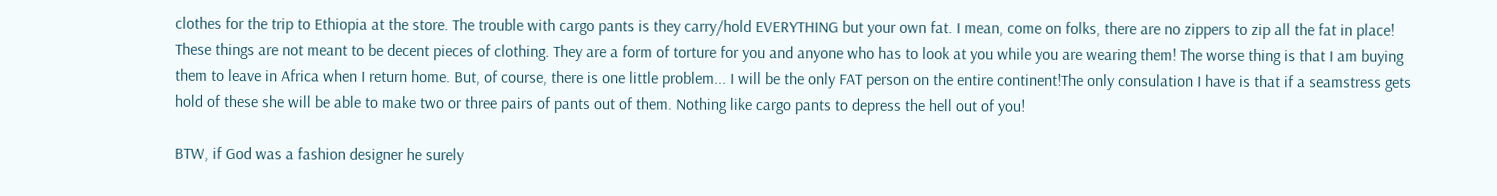clothes for the trip to Ethiopia at the store. The trouble with cargo pants is they carry/hold EVERYTHING but your own fat. I mean, come on folks, there are no zippers to zip all the fat in place! These things are not meant to be decent pieces of clothing. They are a form of torture for you and anyone who has to look at you while you are wearing them! The worse thing is that I am buying them to leave in Africa when I return home. But, of course, there is one little problem... I will be the only FAT person on the entire continent!The only consulation I have is that if a seamstress gets hold of these she will be able to make two or three pairs of pants out of them. Nothing like cargo pants to depress the hell out of you!

BTW, if God was a fashion designer he surely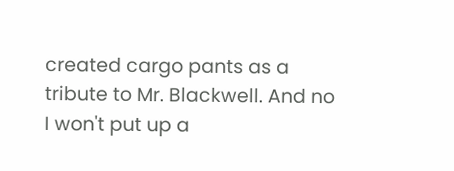created cargo pants as a tribute to Mr. Blackwell. And no I won't put up a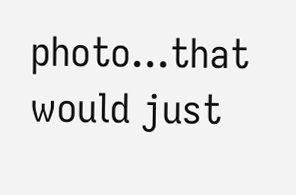photo...that would just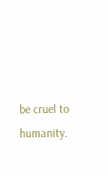be cruel to humanity.